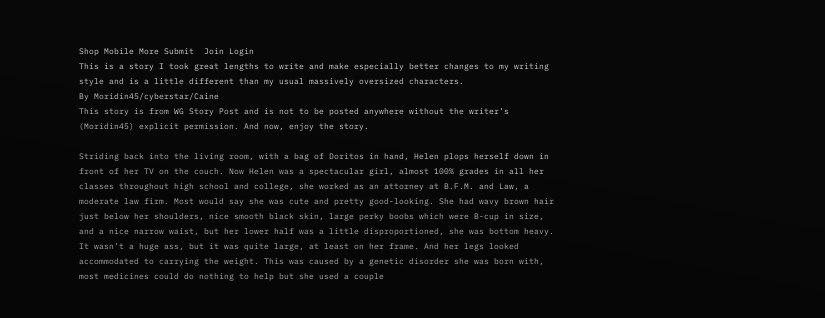Shop Mobile More Submit  Join Login
This is a story I took great lengths to write and make especially better changes to my writing style and is a little different than my usual massively oversized characters.
By Moridin45/cyberstar/Caine
This story is from WG Story Post and is not to be posted anywhere without the writer’s (Moridin45) explicit permission. And now, enjoy the story.

Striding back into the living room, with a bag of Doritos in hand, Helen plops herself down in front of her TV on the couch. Now Helen was a spectacular girl, almost 100% grades in all her classes throughout high school and college, she worked as an attorney at B.F.M. and Law, a moderate law firm. Most would say she was cute and pretty good-looking. She had wavy brown hair just below her shoulders, nice smooth black skin, large perky boobs which were B-cup in size, and a nice narrow waist, but her lower half was a little disproportioned, she was bottom heavy. It wasn’t a huge ass, but it was quite large, at least on her frame. And her legs looked accommodated to carrying the weight. This was caused by a genetic disorder she was born with, most medicines could do nothing to help but she used a couple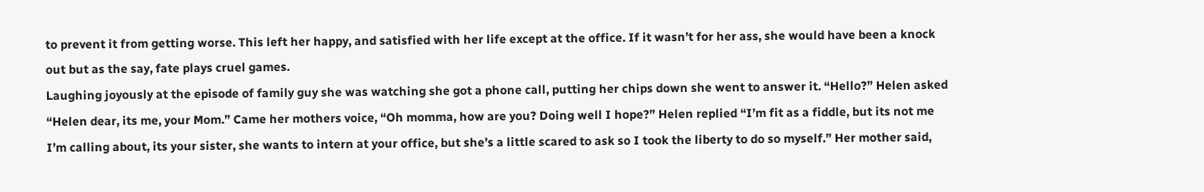to prevent it from getting worse. This left her happy, and satisfied with her life except at the office. If it wasn’t for her ass, she would have been a knock out but as the say, fate plays cruel games.
Laughing joyously at the episode of family guy she was watching she got a phone call, putting her chips down she went to answer it. “Hello?” Helen asked “Helen dear, its me, your Mom.” Came her mothers voice, “Oh momma, how are you? Doing well I hope?” Helen replied “I’m fit as a fiddle, but its not me I’m calling about, its your sister, she wants to intern at your office, but she’s a little scared to ask so I took the liberty to do so myself.” Her mother said,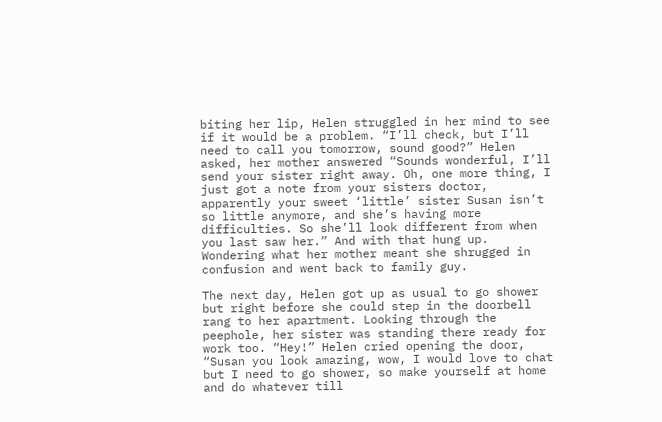biting her lip, Helen struggled in her mind to see if it would be a problem. “I’ll check, but I’ll need to call you tomorrow, sound good?” Helen asked, her mother answered “Sounds wonderful, I’ll send your sister right away. Oh, one more thing, I just got a note from your sisters doctor, apparently your sweet ‘little’ sister Susan isn’t so little anymore, and she’s having more difficulties. So she’ll look different from when you last saw her.” And with that hung up. Wondering what her mother meant she shrugged in confusion and went back to family guy.

The next day, Helen got up as usual to go shower but right before she could step in the doorbell rang to her apartment. Looking through the peephole, her sister was standing there ready for work too. “Hey!” Helen cried opening the door, “Susan you look amazing, wow, I would love to chat but I need to go shower, so make yourself at home and do whatever till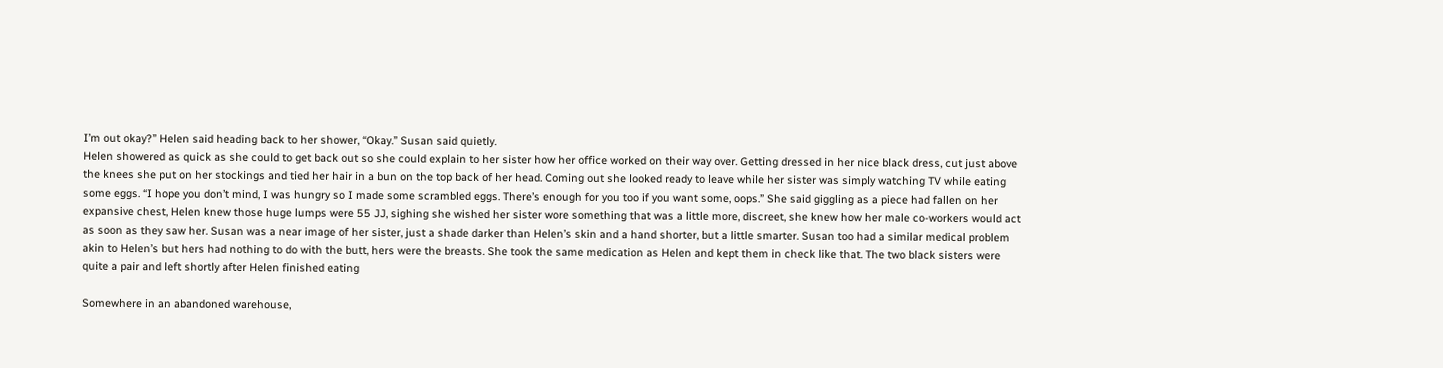I’m out okay?” Helen said heading back to her shower, “Okay.” Susan said quietly.
Helen showered as quick as she could to get back out so she could explain to her sister how her office worked on their way over. Getting dressed in her nice black dress, cut just above the knees she put on her stockings and tied her hair in a bun on the top back of her head. Coming out she looked ready to leave while her sister was simply watching TV while eating some eggs. “I hope you don’t mind, I was hungry so I made some scrambled eggs. There’s enough for you too if you want some, oops.” She said giggling as a piece had fallen on her expansive chest, Helen knew those huge lumps were 55 JJ, sighing she wished her sister wore something that was a little more, discreet, she knew how her male co-workers would act as soon as they saw her. Susan was a near image of her sister, just a shade darker than Helen’s skin and a hand shorter, but a little smarter. Susan too had a similar medical problem akin to Helen’s but hers had nothing to do with the butt, hers were the breasts. She took the same medication as Helen and kept them in check like that. The two black sisters were quite a pair and left shortly after Helen finished eating

Somewhere in an abandoned warehouse,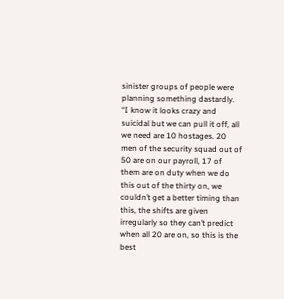sinister groups of people were planning something dastardly. “I know it looks crazy and suicidal but we can pull it off, all we need are 10 hostages. 20 men of the security squad out of 50 are on our payroll, 17 of them are on duty when we do this out of the thirty on, we couldn’t get a better timing than this, the shifts are given irregularly so they can’t predict when all 20 are on, so this is the best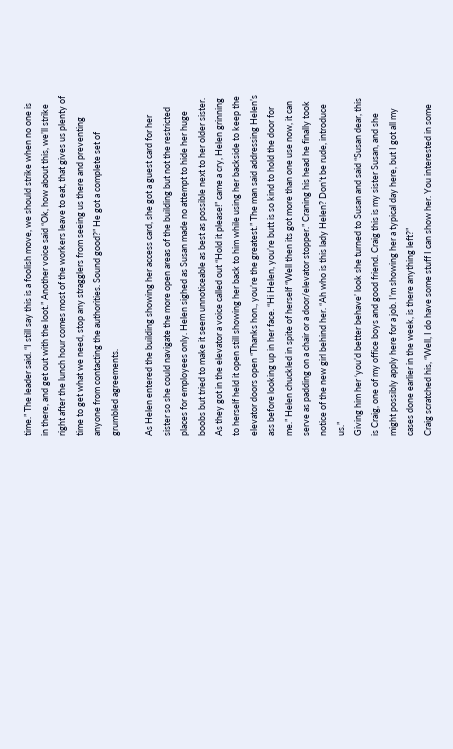time.” The leader said. “I still say this is a foolish move, we should strike when no one is in there, and get out with the loot.” Another voice said “Ok, how about this, we’ll strike right after the lunch hour comes most of the workers leave to eat, that gives us plenty of time to get what we need, stop any stragglers from seeing us there and preventing anyone from contacting the authorities. Sound good?” He got a complete set of grumbled agreements.

As Helen entered the building showing her access card, she got a guest card for her sister so she could navigate the more open areas of the building but not the restricted places for employees only. Helen sighed as Susan made no attempt to hide her huge boobs but tried to make it seem unnoticeable as best as possible next to her older sister. As they got in the elevator a voice called out “Hold it please!” came a cry, Helen grinning to herself held it open still showing her back to him while using her backside to keep the elevator doors open “Thanks hon., you’re the greatest.” The man said addressing Helen’s ass before looking up in her face. “Hi Helen, you’re butt is so kind to hold the door for me.” Helen chuckled in spite of herself “Well then its got more than one use now, it can serve as padding on a chair or a door/elevator stopper.” Craning his head he finally took notice of the new girl behind her. “Ah who is this lady Helen? Don’t be rude, introduce us.”
Giving him her ‘you’d better behave’ look she turned to Susan and said “Susan dear, this is Craig, one of my office boys and good friend. Craig this is my sister Susan, and she might possibly apply here for a job. I’m showing her a typical day here, but I got all my cases done earlier in the week, is there anything left?”
Craig scratched his, “Well, I do have some stuff I can show her. You interested in some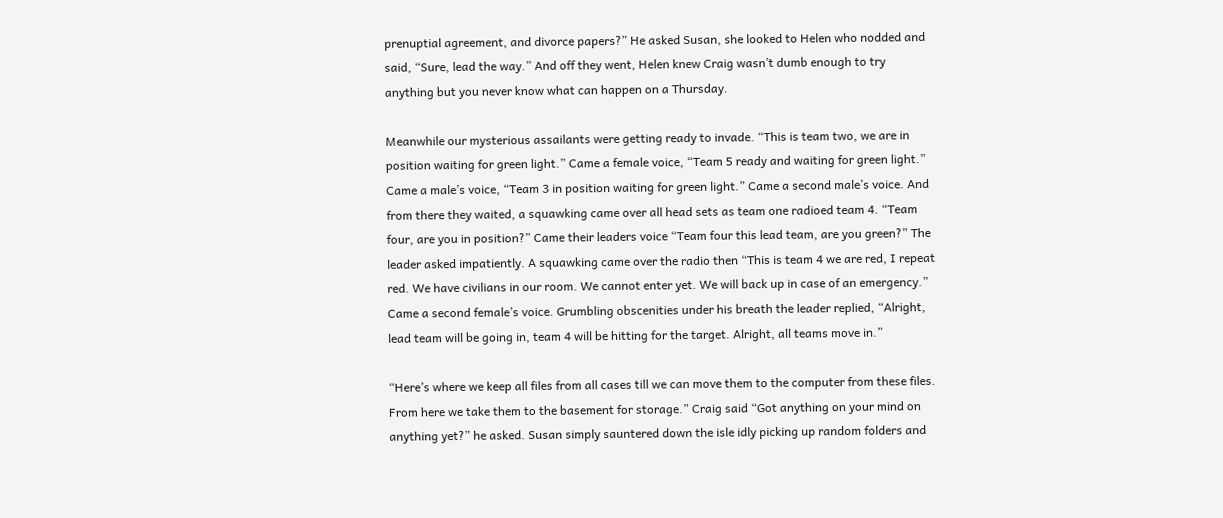prenuptial agreement, and divorce papers?” He asked Susan, she looked to Helen who nodded and said, “Sure, lead the way.” And off they went, Helen knew Craig wasn’t dumb enough to try anything but you never know what can happen on a Thursday.

Meanwhile our mysterious assailants were getting ready to invade. “This is team two, we are in position waiting for green light.” Came a female voice, “Team 5 ready and waiting for green light.” Came a male’s voice, “Team 3 in position waiting for green light.” Came a second male’s voice. And from there they waited, a squawking came over all head sets as team one radioed team 4. “Team four, are you in position?” Came their leaders voice “Team four this lead team, are you green?” The leader asked impatiently. A squawking came over the radio then “This is team 4 we are red, I repeat red. We have civilians in our room. We cannot enter yet. We will back up in case of an emergency.” Came a second female’s voice. Grumbling obscenities under his breath the leader replied, “Alright, lead team will be going in, team 4 will be hitting for the target. Alright, all teams move in.”

“Here’s where we keep all files from all cases till we can move them to the computer from these files. From here we take them to the basement for storage.” Craig said “Got anything on your mind on anything yet?” he asked. Susan simply sauntered down the isle idly picking up random folders and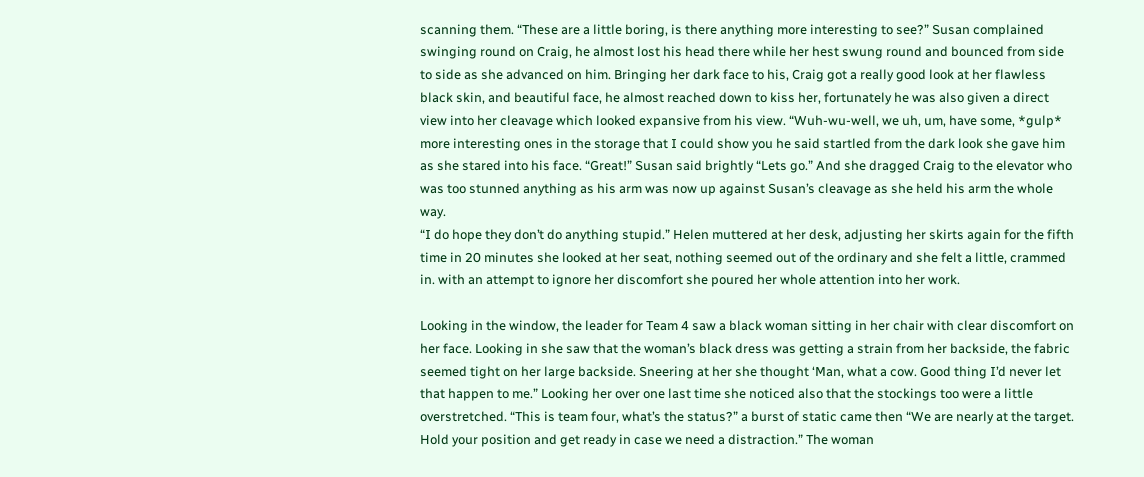scanning them. “These are a little boring, is there anything more interesting to see?” Susan complained swinging round on Craig, he almost lost his head there while her hest swung round and bounced from side to side as she advanced on him. Bringing her dark face to his, Craig got a really good look at her flawless black skin, and beautiful face, he almost reached down to kiss her, fortunately he was also given a direct view into her cleavage which looked expansive from his view. “Wuh-wu-well, we uh, um, have some, *gulp* more interesting ones in the storage that I could show you he said startled from the dark look she gave him as she stared into his face. “Great!” Susan said brightly “Lets go.” And she dragged Craig to the elevator who was too stunned anything as his arm was now up against Susan’s cleavage as she held his arm the whole way.
“I do hope they don’t do anything stupid.” Helen muttered at her desk, adjusting her skirts again for the fifth time in 20 minutes she looked at her seat, nothing seemed out of the ordinary and she felt a little, crammed in. with an attempt to ignore her discomfort she poured her whole attention into her work.

Looking in the window, the leader for Team 4 saw a black woman sitting in her chair with clear discomfort on her face. Looking in she saw that the woman’s black dress was getting a strain from her backside, the fabric seemed tight on her large backside. Sneering at her she thought ‘Man, what a cow. Good thing I’d never let that happen to me.” Looking her over one last time she noticed also that the stockings too were a little overstretched. “This is team four, what’s the status?” a burst of static came then “We are nearly at the target. Hold your position and get ready in case we need a distraction.” The woman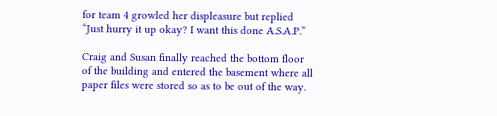for team 4 growled her displeasure but replied “Just hurry it up okay? I want this done A.S.A.P.”

Craig and Susan finally reached the bottom floor of the building and entered the basement where all paper files were stored so as to be out of the way.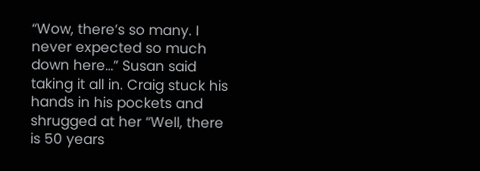“Wow, there’s so many. I never expected so much down here…” Susan said taking it all in. Craig stuck his hands in his pockets and shrugged at her “Well, there is 50 years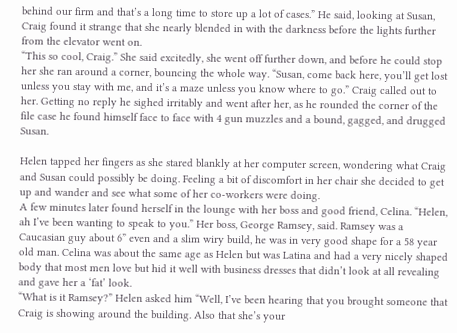behind our firm and that’s a long time to store up a lot of cases.” He said, looking at Susan, Craig found it strange that she nearly blended in with the darkness before the lights further from the elevator went on.
“This so cool, Craig.” She said excitedly, she went off further down, and before he could stop her she ran around a corner, bouncing the whole way. “Susan, come back here, you’ll get lost unless you stay with me, and it’s a maze unless you know where to go.” Craig called out to her. Getting no reply he sighed irritably and went after her, as he rounded the corner of the file case he found himself face to face with 4 gun muzzles and a bound, gagged, and drugged Susan.

Helen tapped her fingers as she stared blankly at her computer screen, wondering what Craig and Susan could possibly be doing. Feeling a bit of discomfort in her chair she decided to get up and wander and see what some of her co-workers were doing.
A few minutes later found herself in the lounge with her boss and good friend, Celina. “Helen, ah I’ve been wanting to speak to you.” Her boss, George Ramsey, said. Ramsey was a Caucasian guy about 6” even and a slim wiry build, he was in very good shape for a 58 year old man. Celina was about the same age as Helen but was Latina and had a very nicely shaped body that most men love but hid it well with business dresses that didn’t look at all revealing and gave her a ‘fat’ look.
“What is it Ramsey?” Helen asked him “Well, I’ve been hearing that you brought someone that Craig is showing around the building. Also that she’s your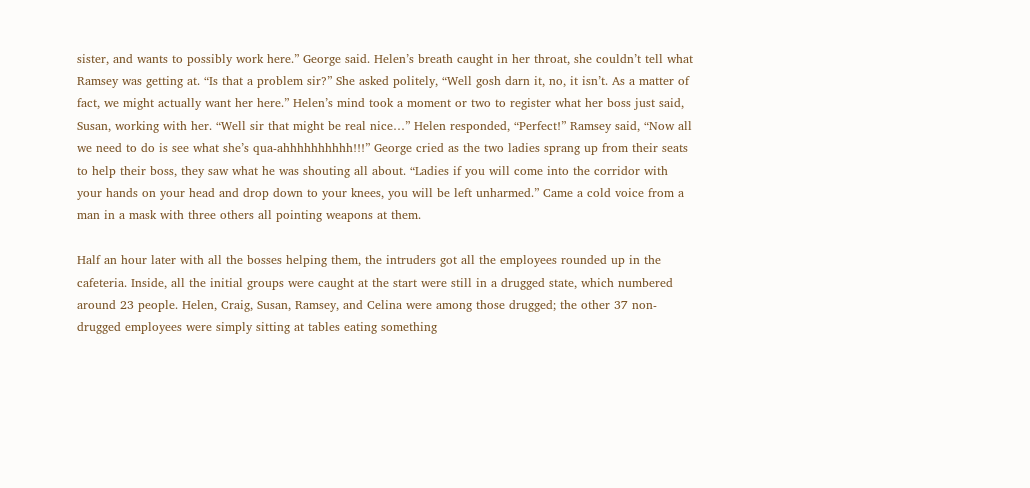sister, and wants to possibly work here.” George said. Helen’s breath caught in her throat, she couldn’t tell what Ramsey was getting at. “Is that a problem sir?” She asked politely, “Well gosh darn it, no, it isn’t. As a matter of fact, we might actually want her here.” Helen’s mind took a moment or two to register what her boss just said, Susan, working with her. “Well sir that might be real nice…” Helen responded, “Perfect!” Ramsey said, “Now all we need to do is see what she’s qua-ahhhhhhhhhh!!!” George cried as the two ladies sprang up from their seats to help their boss, they saw what he was shouting all about. “Ladies if you will come into the corridor with your hands on your head and drop down to your knees, you will be left unharmed.” Came a cold voice from a man in a mask with three others all pointing weapons at them.

Half an hour later with all the bosses helping them, the intruders got all the employees rounded up in the cafeteria. Inside, all the initial groups were caught at the start were still in a drugged state, which numbered around 23 people. Helen, Craig, Susan, Ramsey, and Celina were among those drugged; the other 37 non-drugged employees were simply sitting at tables eating something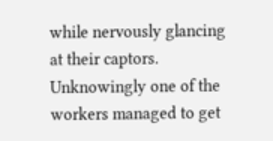while nervously glancing at their captors.
Unknowingly one of the workers managed to get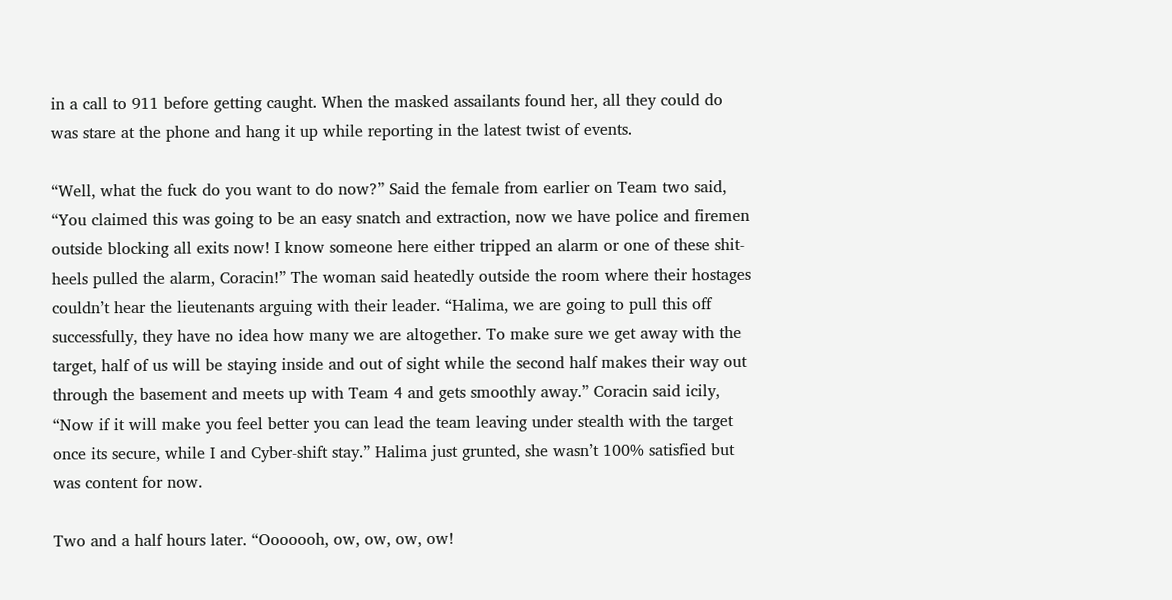in a call to 911 before getting caught. When the masked assailants found her, all they could do was stare at the phone and hang it up while reporting in the latest twist of events.

“Well, what the fuck do you want to do now?” Said the female from earlier on Team two said, “You claimed this was going to be an easy snatch and extraction, now we have police and firemen outside blocking all exits now! I know someone here either tripped an alarm or one of these shit-heels pulled the alarm, Coracin!” The woman said heatedly outside the room where their hostages couldn’t hear the lieutenants arguing with their leader. “Halima, we are going to pull this off successfully, they have no idea how many we are altogether. To make sure we get away with the target, half of us will be staying inside and out of sight while the second half makes their way out through the basement and meets up with Team 4 and gets smoothly away.” Coracin said icily, “Now if it will make you feel better you can lead the team leaving under stealth with the target once its secure, while I and Cyber-shift stay.” Halima just grunted, she wasn’t 100% satisfied but was content for now.

Two and a half hours later. “Ooooooh, ow, ow, ow, ow!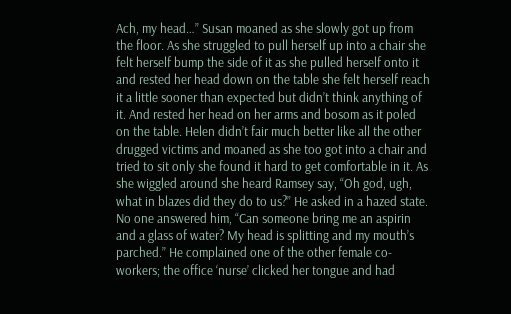Ach, my head…” Susan moaned as she slowly got up from the floor. As she struggled to pull herself up into a chair she felt herself bump the side of it as she pulled herself onto it and rested her head down on the table she felt herself reach it a little sooner than expected but didn’t think anything of it. And rested her head on her arms and bosom as it poled on the table. Helen didn’t fair much better like all the other drugged victims and moaned as she too got into a chair and tried to sit only she found it hard to get comfortable in it. As she wiggled around she heard Ramsey say, “Oh god, ugh, what in blazes did they do to us?” He asked in a hazed state. No one answered him, “Can someone bring me an aspirin and a glass of water? My head is splitting and my mouth’s parched.” He complained one of the other female co-workers; the office ‘nurse’ clicked her tongue and had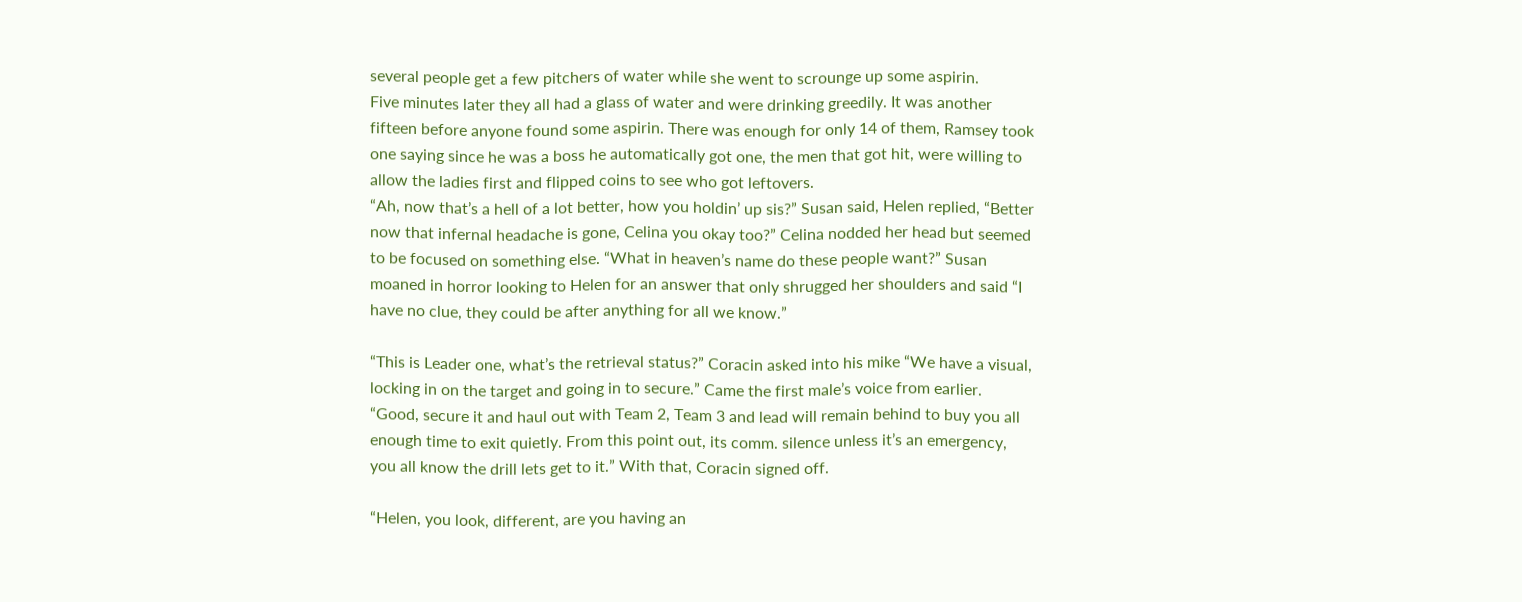several people get a few pitchers of water while she went to scrounge up some aspirin.
Five minutes later they all had a glass of water and were drinking greedily. It was another fifteen before anyone found some aspirin. There was enough for only 14 of them, Ramsey took one saying since he was a boss he automatically got one, the men that got hit, were willing to allow the ladies first and flipped coins to see who got leftovers.
“Ah, now that’s a hell of a lot better, how you holdin’ up sis?” Susan said, Helen replied, “Better now that infernal headache is gone, Celina you okay too?” Celina nodded her head but seemed to be focused on something else. “What in heaven’s name do these people want?” Susan moaned in horror looking to Helen for an answer that only shrugged her shoulders and said “I have no clue, they could be after anything for all we know.”

“This is Leader one, what’s the retrieval status?” Coracin asked into his mike “We have a visual, locking in on the target and going in to secure.” Came the first male’s voice from earlier. “Good, secure it and haul out with Team 2, Team 3 and lead will remain behind to buy you all enough time to exit quietly. From this point out, its comm. silence unless it’s an emergency, you all know the drill lets get to it.” With that, Coracin signed off.

“Helen, you look, different, are you having an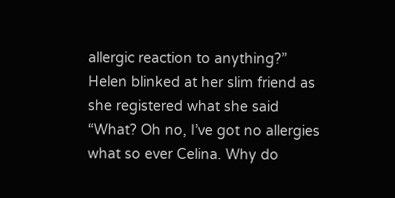allergic reaction to anything?” Helen blinked at her slim friend as she registered what she said “What? Oh no, I’ve got no allergies what so ever Celina. Why do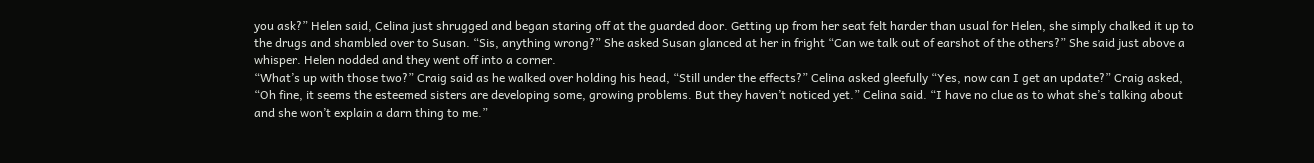you ask?” Helen said, Celina just shrugged and began staring off at the guarded door. Getting up from her seat felt harder than usual for Helen, she simply chalked it up to the drugs and shambled over to Susan. “Sis, anything wrong?” She asked Susan glanced at her in fright “Can we talk out of earshot of the others?” She said just above a whisper. Helen nodded and they went off into a corner.
“What’s up with those two?” Craig said as he walked over holding his head, “Still under the effects?” Celina asked gleefully “Yes, now can I get an update?” Craig asked, “Oh fine, it seems the esteemed sisters are developing some, growing problems. But they haven’t noticed yet.” Celina said. “I have no clue as to what she’s talking about and she won’t explain a darn thing to me.”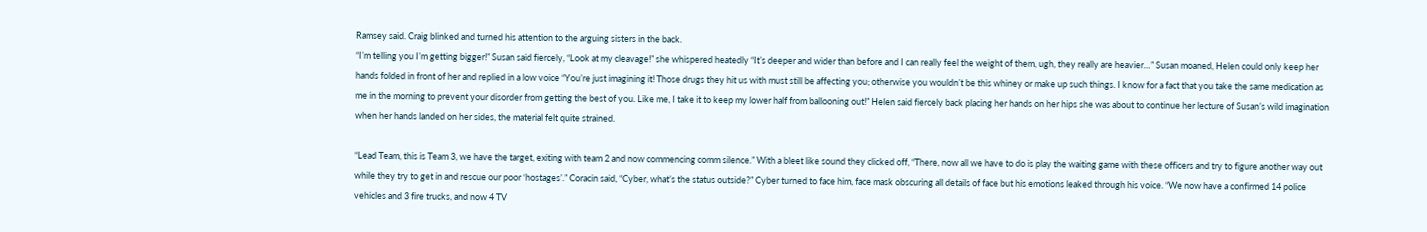Ramsey said. Craig blinked and turned his attention to the arguing sisters in the back.
“I’m telling you I’m getting bigger!” Susan said fiercely, “Look at my cleavage!” she whispered heatedly “It’s deeper and wider than before and I can really feel the weight of them, ugh, they really are heavier…” Susan moaned, Helen could only keep her hands folded in front of her and replied in a low voice “You’re just imagining it! Those drugs they hit us with must still be affecting you; otherwise you wouldn’t be this whiney or make up such things. I know for a fact that you take the same medication as me in the morning to prevent your disorder from getting the best of you. Like me, I take it to keep my lower half from ballooning out!” Helen said fiercely back placing her hands on her hips she was about to continue her lecture of Susan’s wild imagination when her hands landed on her sides, the material felt quite strained.

“Lead Team, this is Team 3, we have the target, exiting with team 2 and now commencing comm silence.” With a bleet like sound they clicked off, “There, now all we have to do is play the waiting game with these officers and try to figure another way out while they try to get in and rescue our poor ‘hostages’.” Coracin said, “Cyber, what’s the status outside?” Cyber turned to face him, face mask obscuring all details of face but his emotions leaked through his voice. “We now have a confirmed 14 police vehicles and 3 fire trucks, and now 4 TV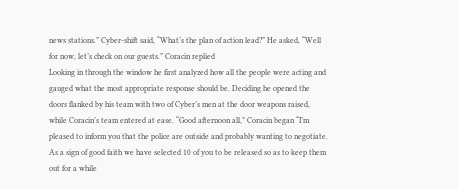news stations.” Cyber-shift said, “What’s the plan of action lead?” He asked, “Well for now, let’s check on our guests.” Coracin replied
Looking in through the window he first analyzed how all the people were acting and gauged what the most appropriate response should be. Deciding he opened the doors flanked by his team with two of Cyber’s men at the door weapons raised, while Coracin’s team entered at ease. “Good afternoon all,” Coracin began “I’m pleased to inform you that the police are outside and probably wanting to negotiate. As a sign of good faith we have selected 10 of you to be released so as to keep them out for a while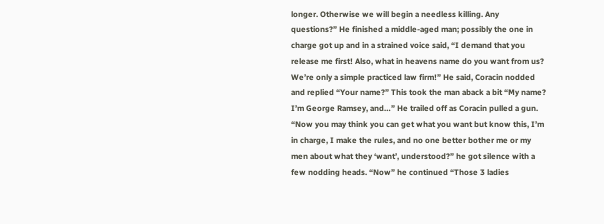longer. Otherwise we will begin a needless killing. Any questions?” He finished a middle-aged man; possibly the one in charge got up and in a strained voice said, “I demand that you release me first! Also, what in heavens name do you want from us? We’re only a simple practiced law firm!” He said, Coracin nodded and replied “Your name?” This took the man aback a bit “My name? I’m George Ramsey, and…” He trailed off as Coracin pulled a gun.
“Now you may think you can get what you want but know this, I’m in charge, I make the rules, and no one better bother me or my men about what they ‘want’, understood?” he got silence with a few nodding heads. “Now” he continued “Those 3 ladies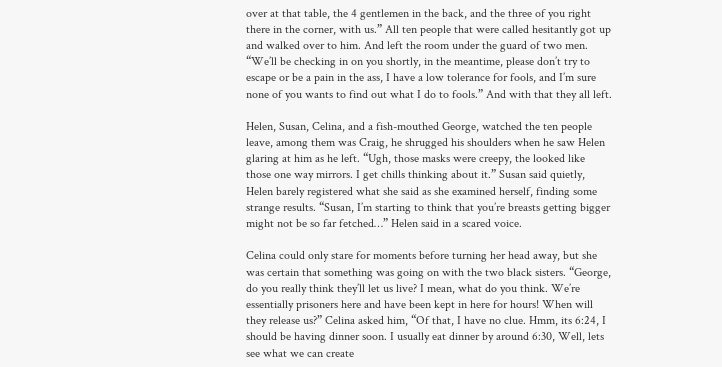over at that table, the 4 gentlemen in the back, and the three of you right there in the corner, with us.” All ten people that were called hesitantly got up and walked over to him. And left the room under the guard of two men. “We’ll be checking in on you shortly, in the meantime, please don’t try to escape or be a pain in the ass, I have a low tolerance for fools, and I’m sure none of you wants to find out what I do to fools.” And with that they all left.

Helen, Susan, Celina, and a fish-mouthed George, watched the ten people leave, among them was Craig, he shrugged his shoulders when he saw Helen glaring at him as he left. “Ugh, those masks were creepy, the looked like those one way mirrors. I get chills thinking about it.” Susan said quietly, Helen barely registered what she said as she examined herself, finding some strange results. “Susan, I’m starting to think that you’re breasts getting bigger might not be so far fetched…” Helen said in a scared voice.

Celina could only stare for moments before turning her head away, but she was certain that something was going on with the two black sisters. “George, do you really think they’ll let us live? I mean, what do you think. We’re essentially prisoners here and have been kept in here for hours! When will they release us?” Celina asked him, “Of that, I have no clue. Hmm, its 6:24, I should be having dinner soon. I usually eat dinner by around 6:30, Well, lets see what we can create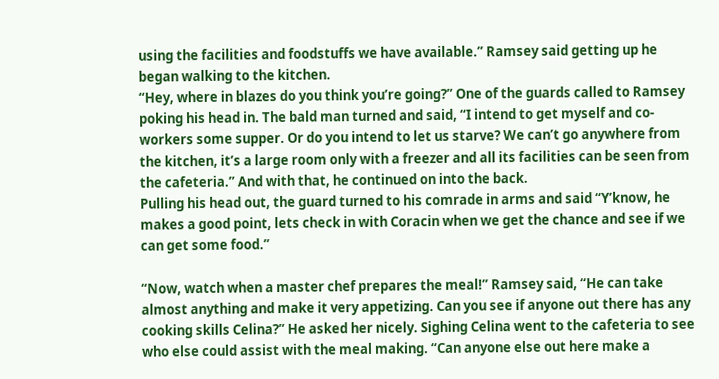using the facilities and foodstuffs we have available.” Ramsey said getting up he began walking to the kitchen.
“Hey, where in blazes do you think you’re going?” One of the guards called to Ramsey poking his head in. The bald man turned and said, “I intend to get myself and co-workers some supper. Or do you intend to let us starve? We can’t go anywhere from the kitchen, it’s a large room only with a freezer and all its facilities can be seen from the cafeteria.” And with that, he continued on into the back.
Pulling his head out, the guard turned to his comrade in arms and said “Y’know, he makes a good point, lets check in with Coracin when we get the chance and see if we can get some food.”

“Now, watch when a master chef prepares the meal!” Ramsey said, “He can take almost anything and make it very appetizing. Can you see if anyone out there has any cooking skills Celina?” He asked her nicely. Sighing Celina went to the cafeteria to see who else could assist with the meal making. “Can anyone else out here make a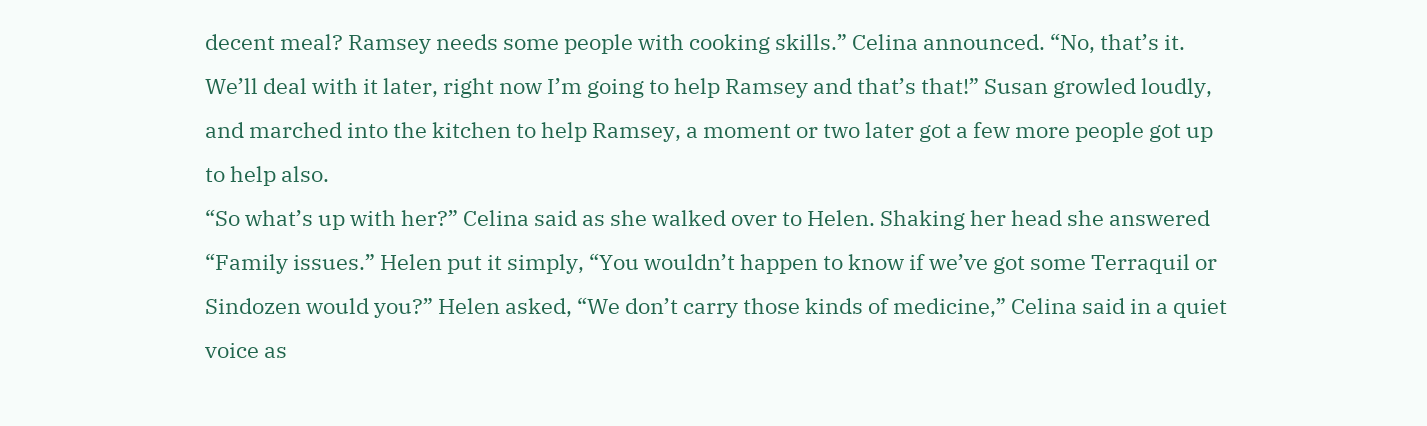decent meal? Ramsey needs some people with cooking skills.” Celina announced. “No, that’s it. We’ll deal with it later, right now I’m going to help Ramsey and that’s that!” Susan growled loudly, and marched into the kitchen to help Ramsey, a moment or two later got a few more people got up to help also.
“So what’s up with her?” Celina said as she walked over to Helen. Shaking her head she answered “Family issues.” Helen put it simply, “You wouldn’t happen to know if we’ve got some Terraquil or Sindozen would you?” Helen asked, “We don’t carry those kinds of medicine,” Celina said in a quiet voice as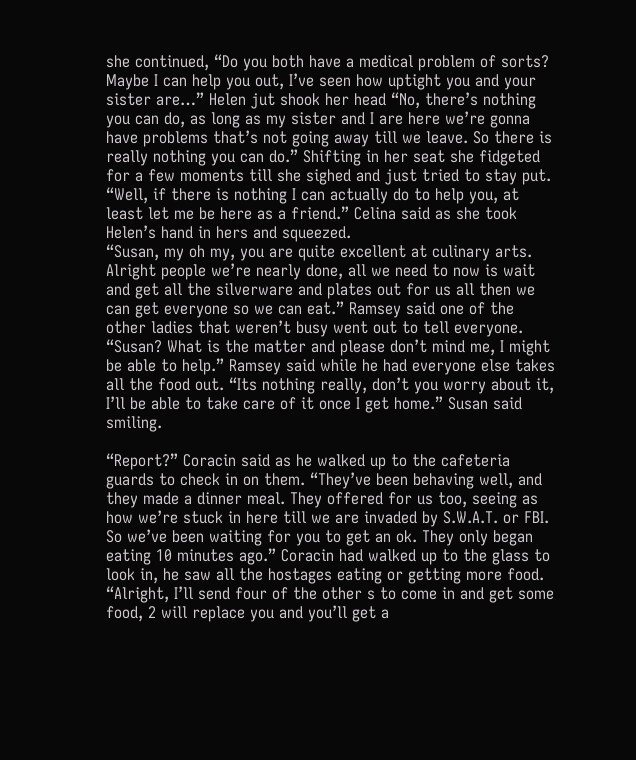she continued, “Do you both have a medical problem of sorts? Maybe I can help you out, I’ve seen how uptight you and your sister are…” Helen jut shook her head “No, there’s nothing you can do, as long as my sister and I are here we’re gonna have problems that’s not going away till we leave. So there is really nothing you can do.” Shifting in her seat she fidgeted for a few moments till she sighed and just tried to stay put. “Well, if there is nothing I can actually do to help you, at least let me be here as a friend.” Celina said as she took Helen’s hand in hers and squeezed.
“Susan, my oh my, you are quite excellent at culinary arts. Alright people we’re nearly done, all we need to now is wait and get all the silverware and plates out for us all then we can get everyone so we can eat.” Ramsey said one of the other ladies that weren’t busy went out to tell everyone. “Susan? What is the matter and please don’t mind me, I might be able to help.” Ramsey said while he had everyone else takes all the food out. “Its nothing really, don’t you worry about it, I’ll be able to take care of it once I get home.” Susan said smiling.

“Report?” Coracin said as he walked up to the cafeteria guards to check in on them. “They’ve been behaving well, and they made a dinner meal. They offered for us too, seeing as how we’re stuck in here till we are invaded by S.W.A.T. or FBI. So we’ve been waiting for you to get an ok. They only began eating 10 minutes ago.” Coracin had walked up to the glass to look in, he saw all the hostages eating or getting more food. “Alright, I’ll send four of the other s to come in and get some food, 2 will replace you and you’ll get a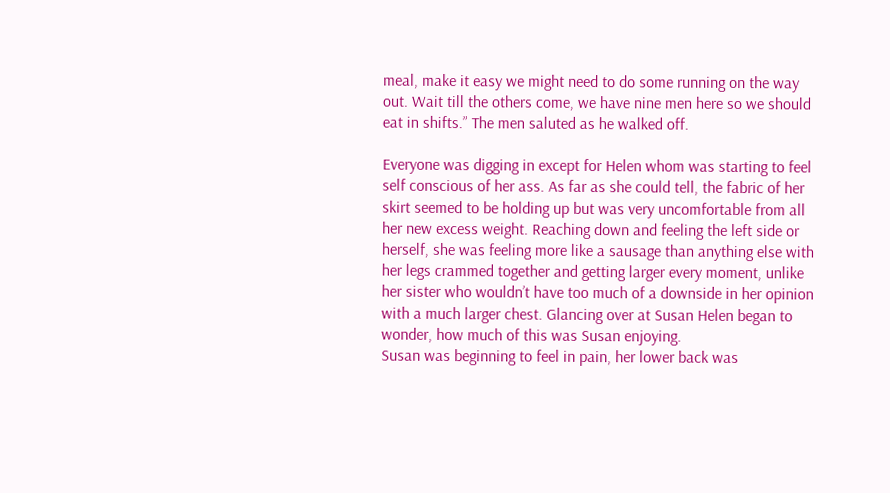meal, make it easy we might need to do some running on the way out. Wait till the others come, we have nine men here so we should eat in shifts.” The men saluted as he walked off.

Everyone was digging in except for Helen whom was starting to feel self conscious of her ass. As far as she could tell, the fabric of her skirt seemed to be holding up but was very uncomfortable from all her new excess weight. Reaching down and feeling the left side or herself, she was feeling more like a sausage than anything else with her legs crammed together and getting larger every moment, unlike her sister who wouldn’t have too much of a downside in her opinion with a much larger chest. Glancing over at Susan Helen began to wonder, how much of this was Susan enjoying.
Susan was beginning to feel in pain, her lower back was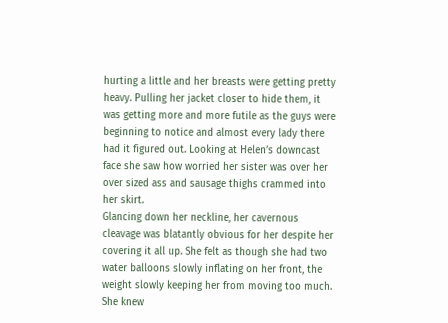hurting a little and her breasts were getting pretty heavy. Pulling her jacket closer to hide them, it was getting more and more futile as the guys were beginning to notice and almost every lady there had it figured out. Looking at Helen’s downcast face she saw how worried her sister was over her over sized ass and sausage thighs crammed into her skirt.
Glancing down her neckline, her cavernous cleavage was blatantly obvious for her despite her covering it all up. She felt as though she had two water balloons slowly inflating on her front, the weight slowly keeping her from moving too much. She knew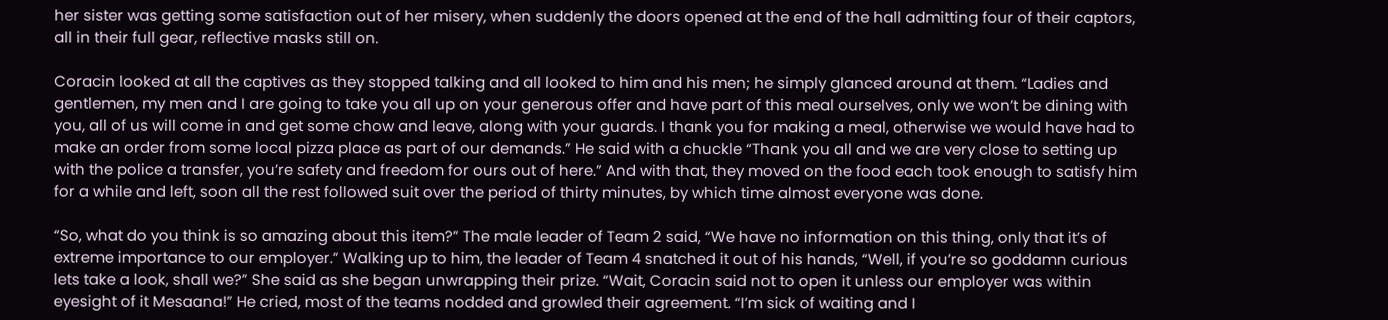her sister was getting some satisfaction out of her misery, when suddenly the doors opened at the end of the hall admitting four of their captors, all in their full gear, reflective masks still on.

Coracin looked at all the captives as they stopped talking and all looked to him and his men; he simply glanced around at them. “Ladies and gentlemen, my men and I are going to take you all up on your generous offer and have part of this meal ourselves, only we won’t be dining with you, all of us will come in and get some chow and leave, along with your guards. I thank you for making a meal, otherwise we would have had to make an order from some local pizza place as part of our demands.” He said with a chuckle “Thank you all and we are very close to setting up with the police a transfer, you’re safety and freedom for ours out of here.” And with that, they moved on the food each took enough to satisfy him for a while and left, soon all the rest followed suit over the period of thirty minutes, by which time almost everyone was done.

“So, what do you think is so amazing about this item?” The male leader of Team 2 said, “We have no information on this thing, only that it’s of extreme importance to our employer.” Walking up to him, the leader of Team 4 snatched it out of his hands, “Well, if you’re so goddamn curious lets take a look, shall we?” She said as she began unwrapping their prize. “Wait, Coracin said not to open it unless our employer was within eyesight of it Mesaana!” He cried, most of the teams nodded and growled their agreement. “I’m sick of waiting and I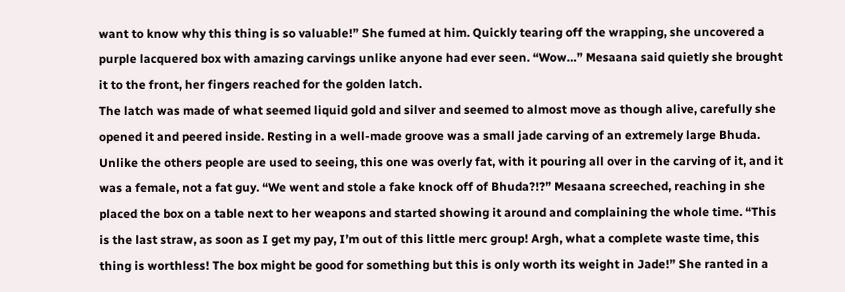want to know why this thing is so valuable!” She fumed at him. Quickly tearing off the wrapping, she uncovered a purple lacquered box with amazing carvings unlike anyone had ever seen. “Wow…” Mesaana said quietly she brought it to the front, her fingers reached for the golden latch.
The latch was made of what seemed liquid gold and silver and seemed to almost move as though alive, carefully she opened it and peered inside. Resting in a well-made groove was a small jade carving of an extremely large Bhuda. Unlike the others people are used to seeing, this one was overly fat, with it pouring all over in the carving of it, and it was a female, not a fat guy. “We went and stole a fake knock off of Bhuda?!?” Mesaana screeched, reaching in she placed the box on a table next to her weapons and started showing it around and complaining the whole time. “This is the last straw, as soon as I get my pay, I’m out of this little merc group! Argh, what a complete waste time, this thing is worthless! The box might be good for something but this is only worth its weight in Jade!” She ranted in a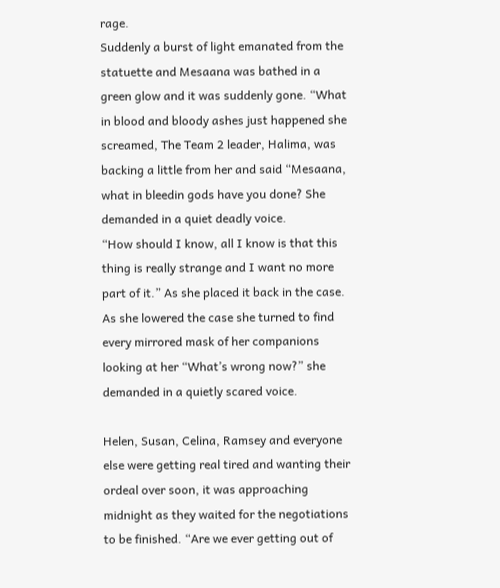rage.
Suddenly a burst of light emanated from the statuette and Mesaana was bathed in a green glow and it was suddenly gone. “What in blood and bloody ashes just happened she screamed, The Team 2 leader, Halima, was backing a little from her and said “Mesaana, what in bleedin gods have you done? She demanded in a quiet deadly voice.
“How should I know, all I know is that this thing is really strange and I want no more part of it.” As she placed it back in the case. As she lowered the case she turned to find every mirrored mask of her companions looking at her “What’s wrong now?” she demanded in a quietly scared voice.

Helen, Susan, Celina, Ramsey and everyone else were getting real tired and wanting their ordeal over soon, it was approaching midnight as they waited for the negotiations to be finished. “Are we ever getting out of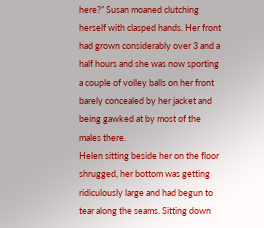here?” Susan moaned clutching herself with clasped hands. Her front had grown considerably over 3 and a half hours and she was now sporting a couple of volley balls on her front barely concealed by her jacket and being gawked at by most of the males there.
Helen sitting beside her on the floor shrugged, her bottom was getting ridiculously large and had begun to tear along the seams. Sitting down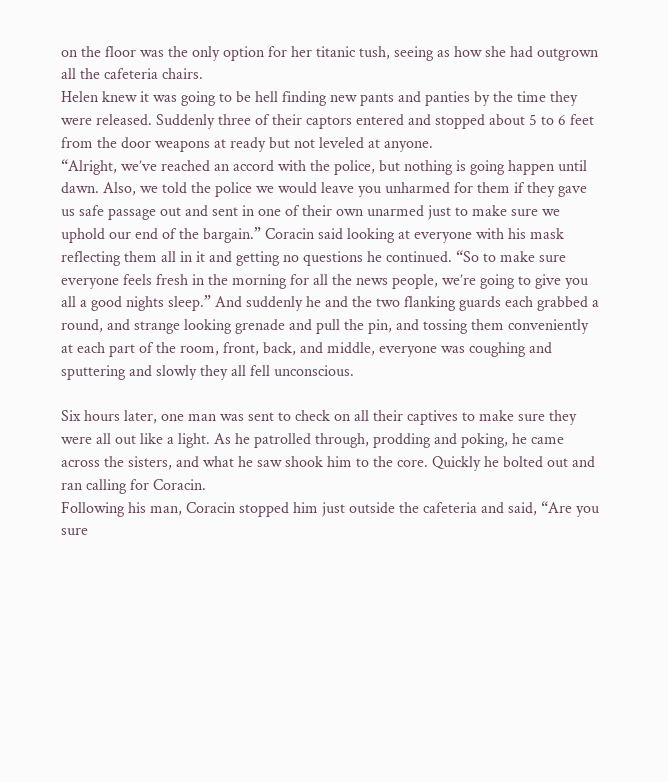on the floor was the only option for her titanic tush, seeing as how she had outgrown all the cafeteria chairs.
Helen knew it was going to be hell finding new pants and panties by the time they were released. Suddenly three of their captors entered and stopped about 5 to 6 feet from the door weapons at ready but not leveled at anyone.
“Alright, we’ve reached an accord with the police, but nothing is going happen until dawn. Also, we told the police we would leave you unharmed for them if they gave us safe passage out and sent in one of their own unarmed just to make sure we uphold our end of the bargain.” Coracin said looking at everyone with his mask reflecting them all in it and getting no questions he continued. “So to make sure everyone feels fresh in the morning for all the news people, we’re going to give you all a good nights sleep.” And suddenly he and the two flanking guards each grabbed a round, and strange looking grenade and pull the pin, and tossing them conveniently at each part of the room, front, back, and middle, everyone was coughing and sputtering and slowly they all fell unconscious.

Six hours later, one man was sent to check on all their captives to make sure they were all out like a light. As he patrolled through, prodding and poking, he came across the sisters, and what he saw shook him to the core. Quickly he bolted out and ran calling for Coracin.
Following his man, Coracin stopped him just outside the cafeteria and said, “Are you sure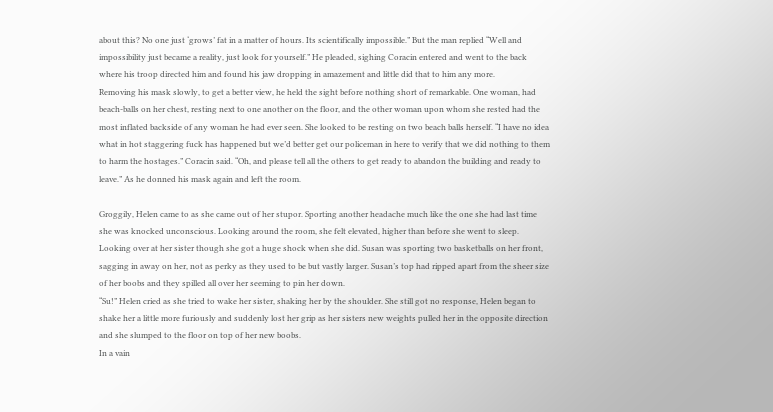about this? No one just ‘grows’ fat in a matter of hours. Its scientifically impossible.” But the man replied “Well and impossibility just became a reality, just look for yourself.” He pleaded, sighing Coracin entered and went to the back where his troop directed him and found his jaw dropping in amazement and little did that to him any more.
Removing his mask slowly, to get a better view, he held the sight before nothing short of remarkable. One woman, had beach-balls on her chest, resting next to one another on the floor, and the other woman upon whom she rested had the most inflated backside of any woman he had ever seen. She looked to be resting on two beach balls herself. “I have no idea what in hot staggering fuck has happened but we’d better get our policeman in here to verify that we did nothing to them to harm the hostages.” Coracin said. “Oh, and please tell all the others to get ready to abandon the building and ready to leave.” As he donned his mask again and left the room.

Groggily, Helen came to as she came out of her stupor. Sporting another headache much like the one she had last time she was knocked unconscious. Looking around the room, she felt elevated, higher than before she went to sleep. Looking over at her sister though she got a huge shock when she did. Susan was sporting two basketballs on her front, sagging in away on her, not as perky as they used to be but vastly larger. Susan’s top had ripped apart from the sheer size of her boobs and they spilled all over her seeming to pin her down.
“Su!” Helen cried as she tried to wake her sister, shaking her by the shoulder. She still got no response, Helen began to shake her a little more furiously and suddenly lost her grip as her sisters new weights pulled her in the opposite direction and she slumped to the floor on top of her new boobs.
In a vain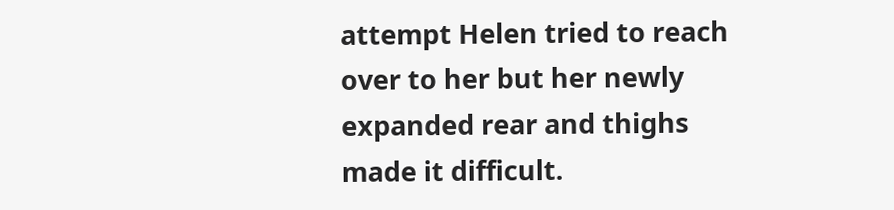attempt Helen tried to reach over to her but her newly expanded rear and thighs made it difficult.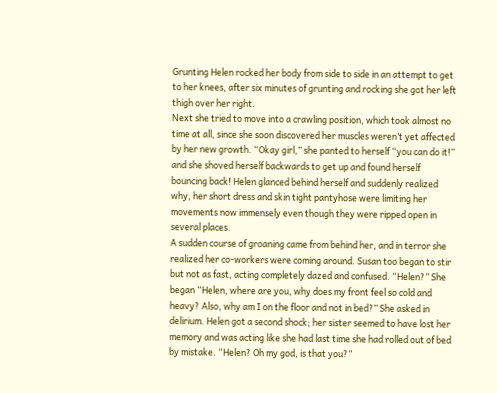Grunting Helen rocked her body from side to side in an attempt to get to her knees, after six minutes of grunting and rocking she got her left thigh over her right.
Next she tried to move into a crawling position, which took almost no time at all, since she soon discovered her muscles weren’t yet affected by her new growth. “Okay girl,” she panted to herself “you can do it!” and she shoved herself backwards to get up and found herself bouncing back! Helen glanced behind herself and suddenly realized why, her short dress and skin tight pantyhose were limiting her movements now immensely even though they were ripped open in several places.
A sudden course of groaning came from behind her, and in terror she realized her co-workers were coming around. Susan too began to stir but not as fast, acting completely dazed and confused. “Helen?” She began “Helen, where are you, why does my front feel so cold and heavy? Also, why am I on the floor and not in bed?” She asked in delirium. Helen got a second shock; her sister seemed to have lost her memory and was acting like she had last time she had rolled out of bed by mistake. “Helen? Oh my god, is that you?”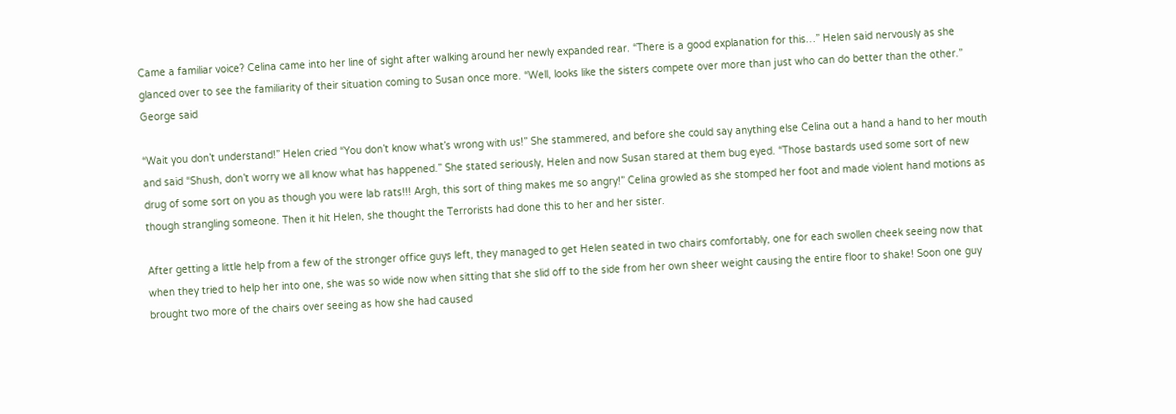Came a familiar voice? Celina came into her line of sight after walking around her newly expanded rear. “There is a good explanation for this…” Helen said nervously as she glanced over to see the familiarity of their situation coming to Susan once more. “Well, looks like the sisters compete over more than just who can do better than the other.” George said

“Wait you don’t understand!” Helen cried “You don’t know what’s wrong with us!” She stammered, and before she could say anything else Celina out a hand a hand to her mouth and said “Shush, don’t worry we all know what has happened.” She stated seriously, Helen and now Susan stared at them bug eyed. “Those bastards used some sort of new drug of some sort on you as though you were lab rats!!! Argh, this sort of thing makes me so angry!” Celina growled as she stomped her foot and made violent hand motions as though strangling someone. Then it hit Helen, she thought the Terrorists had done this to her and her sister.

After getting a little help from a few of the stronger office guys left, they managed to get Helen seated in two chairs comfortably, one for each swollen cheek seeing now that when they tried to help her into one, she was so wide now when sitting that she slid off to the side from her own sheer weight causing the entire floor to shake! Soon one guy brought two more of the chairs over seeing as how she had caused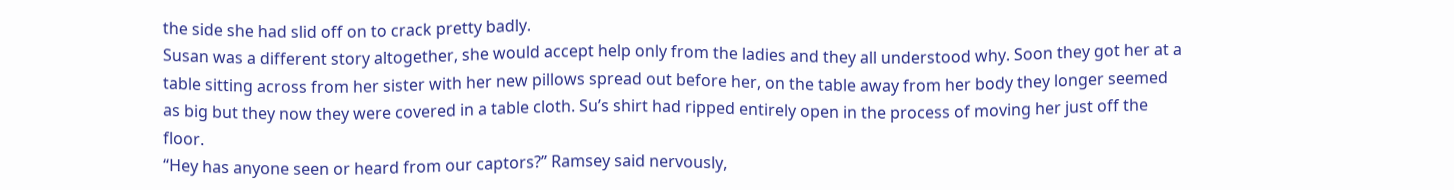the side she had slid off on to crack pretty badly.
Susan was a different story altogether, she would accept help only from the ladies and they all understood why. Soon they got her at a table sitting across from her sister with her new pillows spread out before her, on the table away from her body they longer seemed as big but they now they were covered in a table cloth. Su’s shirt had ripped entirely open in the process of moving her just off the floor.
“Hey has anyone seen or heard from our captors?” Ramsey said nervously,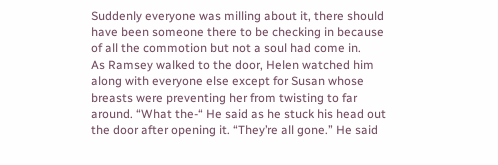Suddenly everyone was milling about it, there should have been someone there to be checking in because of all the commotion but not a soul had come in.
As Ramsey walked to the door, Helen watched him along with everyone else except for Susan whose breasts were preventing her from twisting to far around. “What the-“ He said as he stuck his head out the door after opening it. “They’re all gone.” He said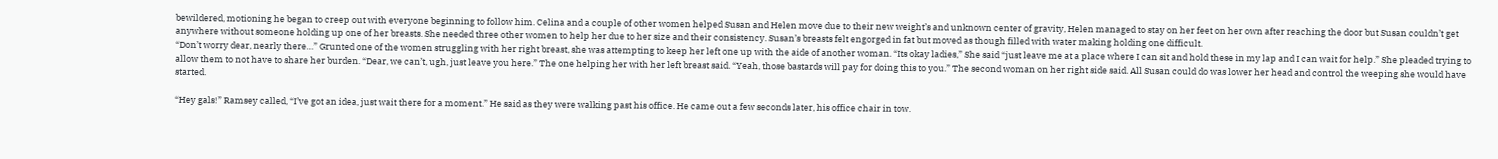bewildered, motioning he began to creep out with everyone beginning to follow him. Celina and a couple of other women helped Susan and Helen move due to their new weight’s and unknown center of gravity, Helen managed to stay on her feet on her own after reaching the door but Susan couldn’t get anywhere without someone holding up one of her breasts. She needed three other women to help her due to her size and their consistency. Susan’s breasts felt engorged in fat but moved as though filled with water making holding one difficult.
“Don’t worry dear, nearly there…” Grunted one of the women struggling with her right breast, she was attempting to keep her left one up with the aide of another woman. “Its okay ladies,” She said “just leave me at a place where I can sit and hold these in my lap and I can wait for help.” She pleaded trying to allow them to not have to share her burden. “Dear, we can’t, ugh, just leave you here.” The one helping her with her left breast said. “Yeah, those bastards will pay for doing this to you.” The second woman on her right side said. All Susan could do was lower her head and control the weeping she would have started.

“Hey gals!” Ramsey called, “I’ve got an idea, just wait there for a moment.” He said as they were walking past his office. He came out a few seconds later, his office chair in tow.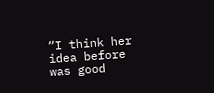“I think her idea before was good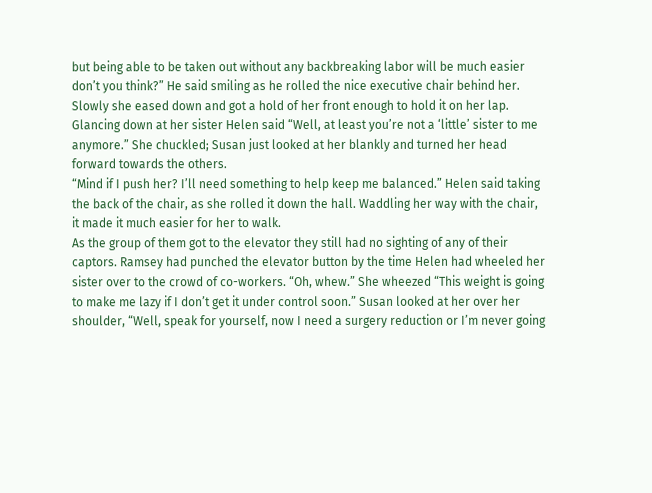but being able to be taken out without any backbreaking labor will be much easier don’t you think?” He said smiling as he rolled the nice executive chair behind her. Slowly she eased down and got a hold of her front enough to hold it on her lap.
Glancing down at her sister Helen said “Well, at least you’re not a ‘little’ sister to me anymore.” She chuckled; Susan just looked at her blankly and turned her head forward towards the others.
“Mind if I push her? I’ll need something to help keep me balanced.” Helen said taking the back of the chair, as she rolled it down the hall. Waddling her way with the chair, it made it much easier for her to walk.
As the group of them got to the elevator they still had no sighting of any of their captors. Ramsey had punched the elevator button by the time Helen had wheeled her sister over to the crowd of co-workers. “Oh, whew.” She wheezed “This weight is going to make me lazy if I don’t get it under control soon.” Susan looked at her over her shoulder, “Well, speak for yourself, now I need a surgery reduction or I’m never going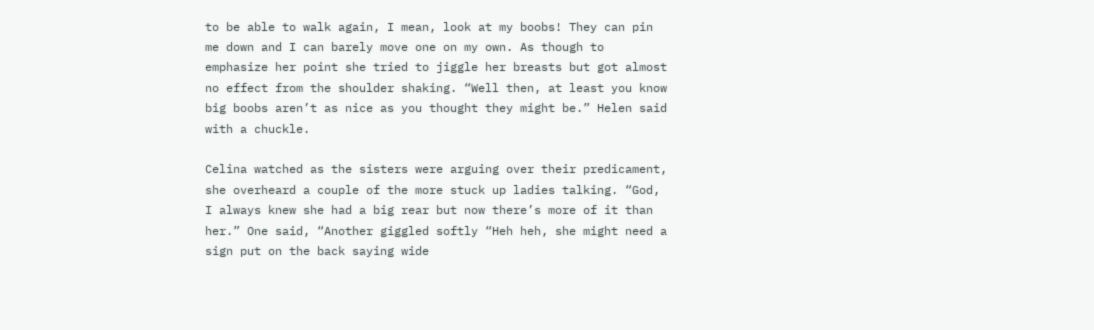to be able to walk again, I mean, look at my boobs! They can pin me down and I can barely move one on my own. As though to emphasize her point she tried to jiggle her breasts but got almost no effect from the shoulder shaking. “Well then, at least you know big boobs aren’t as nice as you thought they might be.” Helen said with a chuckle.

Celina watched as the sisters were arguing over their predicament, she overheard a couple of the more stuck up ladies talking. “God, I always knew she had a big rear but now there’s more of it than her.” One said, “Another giggled softly “Heh heh, she might need a sign put on the back saying wide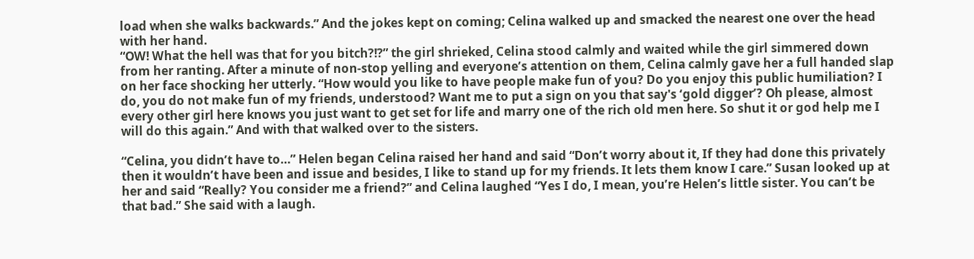load when she walks backwards.” And the jokes kept on coming; Celina walked up and smacked the nearest one over the head with her hand.
“OW! What the hell was that for you bitch?!?” the girl shrieked, Celina stood calmly and waited while the girl simmered down from her ranting. After a minute of non-stop yelling and everyone’s attention on them, Celina calmly gave her a full handed slap on her face shocking her utterly. “How would you like to have people make fun of you? Do you enjoy this public humiliation? I do, you do not make fun of my friends, understood? Want me to put a sign on you that say's ‘gold digger’? Oh please, almost every other girl here knows you just want to get set for life and marry one of the rich old men here. So shut it or god help me I will do this again.” And with that walked over to the sisters.

“Celina, you didn’t have to…” Helen began Celina raised her hand and said “Don’t worry about it, If they had done this privately then it wouldn’t have been and issue and besides, I like to stand up for my friends. It lets them know I care.” Susan looked up at her and said “Really? You consider me a friend?” and Celina laughed “Yes I do, I mean, you’re Helen’s little sister. You can’t be that bad.” She said with a laugh.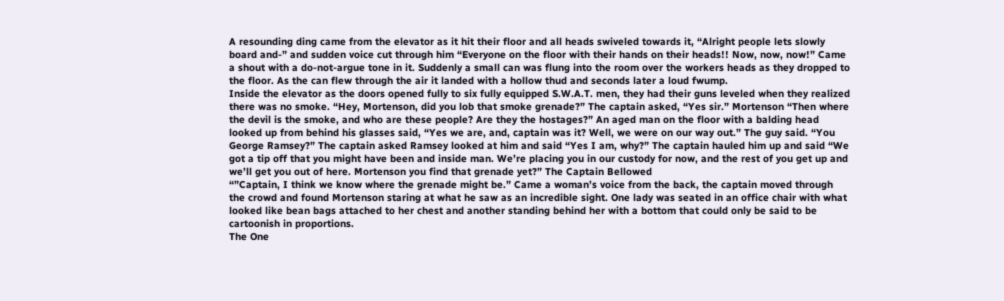A resounding ding came from the elevator as it hit their floor and all heads swiveled towards it, “Alright people lets slowly board and-” and sudden voice cut through him “Everyone on the floor with their hands on their heads!! Now, now, now!” Came a shout with a do-not-argue tone in it. Suddenly a small can was flung into the room over the workers heads as they dropped to the floor. As the can flew through the air it landed with a hollow thud and seconds later a loud fwump.
Inside the elevator as the doors opened fully to six fully equipped S.W.A.T. men, they had their guns leveled when they realized there was no smoke. “Hey, Mortenson, did you lob that smoke grenade?” The captain asked, “Yes sir.” Mortenson “Then where the devil is the smoke, and who are these people? Are they the hostages?” An aged man on the floor with a balding head looked up from behind his glasses said, “Yes we are, and, captain was it? Well, we were on our way out.” The guy said. “You George Ramsey?” The captain asked Ramsey looked at him and said “Yes I am, why?” The captain hauled him up and said “We got a tip off that you might have been and inside man. We’re placing you in our custody for now, and the rest of you get up and we’ll get you out of here. Mortenson you find that grenade yet?” The Captain Bellowed
“”Captain, I think we know where the grenade might be.” Came a woman’s voice from the back, the captain moved through the crowd and found Mortenson staring at what he saw as an incredible sight. One lady was seated in an office chair with what looked like bean bags attached to her chest and another standing behind her with a bottom that could only be said to be cartoonish in proportions.
The One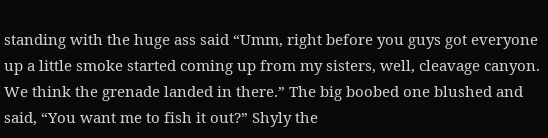standing with the huge ass said “Umm, right before you guys got everyone up a little smoke started coming up from my sisters, well, cleavage canyon. We think the grenade landed in there.” The big boobed one blushed and said, “You want me to fish it out?” Shyly the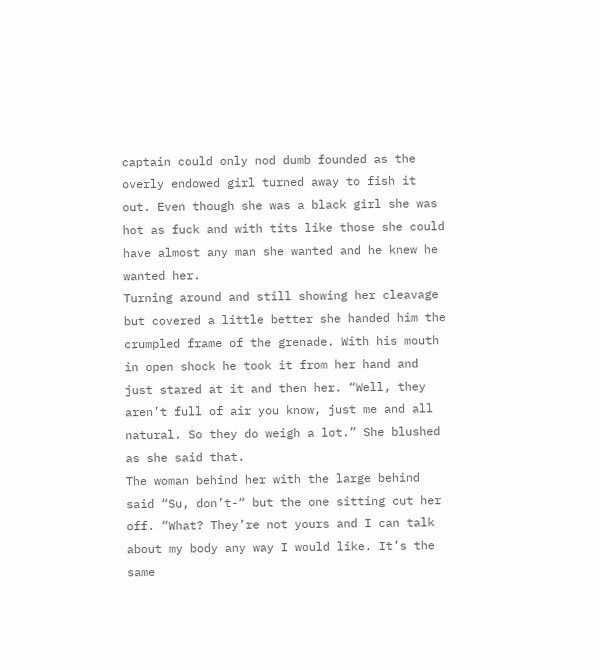captain could only nod dumb founded as the overly endowed girl turned away to fish it out. Even though she was a black girl she was hot as fuck and with tits like those she could have almost any man she wanted and he knew he wanted her.
Turning around and still showing her cleavage but covered a little better she handed him the crumpled frame of the grenade. With his mouth in open shock he took it from her hand and just stared at it and then her. “Well, they aren’t full of air you know, just me and all natural. So they do weigh a lot.” She blushed as she said that.
The woman behind her with the large behind said “Su, don’t-“ but the one sitting cut her off. “What? They’re not yours and I can talk about my body any way I would like. It’s the same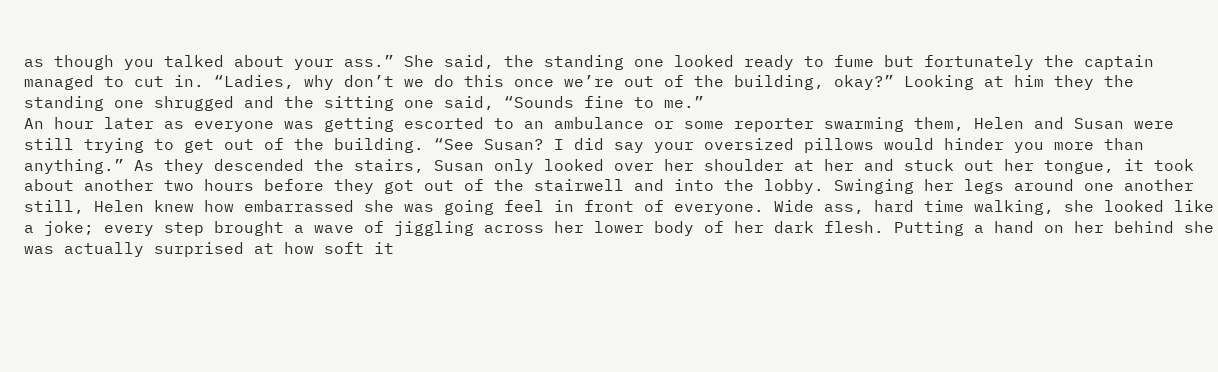as though you talked about your ass.” She said, the standing one looked ready to fume but fortunately the captain managed to cut in. “Ladies, why don’t we do this once we’re out of the building, okay?” Looking at him they the standing one shrugged and the sitting one said, “Sounds fine to me.”
An hour later as everyone was getting escorted to an ambulance or some reporter swarming them, Helen and Susan were still trying to get out of the building. “See Susan? I did say your oversized pillows would hinder you more than anything.” As they descended the stairs, Susan only looked over her shoulder at her and stuck out her tongue, it took about another two hours before they got out of the stairwell and into the lobby. Swinging her legs around one another still, Helen knew how embarrassed she was going feel in front of everyone. Wide ass, hard time walking, she looked like a joke; every step brought a wave of jiggling across her lower body of her dark flesh. Putting a hand on her behind she was actually surprised at how soft it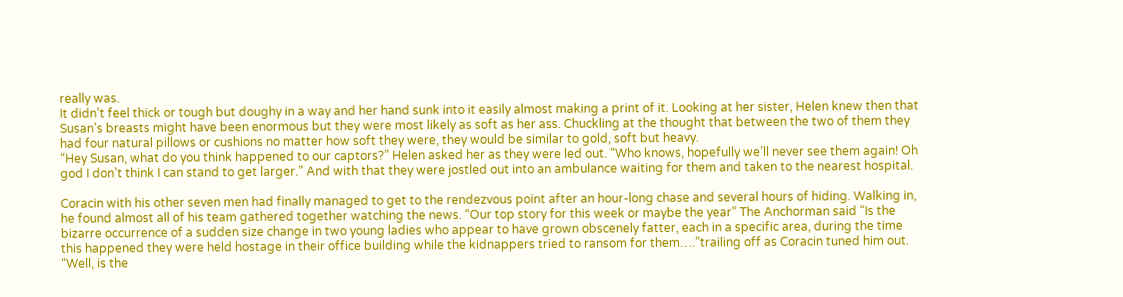really was.
It didn’t feel thick or tough but doughy in a way and her hand sunk into it easily almost making a print of it. Looking at her sister, Helen knew then that Susan’s breasts might have been enormous but they were most likely as soft as her ass. Chuckling at the thought that between the two of them they had four natural pillows or cushions no matter how soft they were, they would be similar to gold, soft but heavy.
“Hey Susan, what do you think happened to our captors?” Helen asked her as they were led out. “Who knows, hopefully we’ll never see them again! Oh god I don’t think I can stand to get larger.” And with that they were jostled out into an ambulance waiting for them and taken to the nearest hospital.

Coracin with his other seven men had finally managed to get to the rendezvous point after an hour-long chase and several hours of hiding. Walking in, he found almost all of his team gathered together watching the news. “Our top story for this week or maybe the year” The Anchorman said “Is the bizarre occurrence of a sudden size change in two young ladies who appear to have grown obscenely fatter, each in a specific area, during the time this happened they were held hostage in their office building while the kidnappers tried to ransom for them….”trailing off as Coracin tuned him out. “Well, is the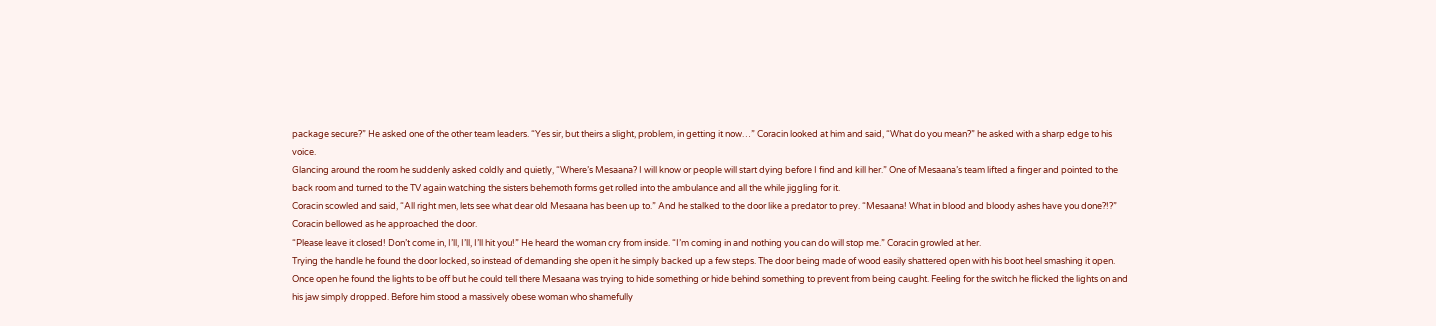package secure?” He asked one of the other team leaders. “Yes sir, but theirs a slight, problem, in getting it now…” Coracin looked at him and said, “What do you mean?” he asked with a sharp edge to his voice.
Glancing around the room he suddenly asked coldly and quietly, “Where’s Mesaana? I will know or people will start dying before I find and kill her.” One of Mesaana’s team lifted a finger and pointed to the back room and turned to the TV again watching the sisters behemoth forms get rolled into the ambulance and all the while jiggling for it.
Coracin scowled and said, “All right men, lets see what dear old Mesaana has been up to.” And he stalked to the door like a predator to prey. “Mesaana! What in blood and bloody ashes have you done?!?” Coracin bellowed as he approached the door.
“Please leave it closed! Don’t come in, I’ll, I’ll, I’ll hit you!” He heard the woman cry from inside. “I’m coming in and nothing you can do will stop me.” Coracin growled at her.
Trying the handle he found the door locked, so instead of demanding she open it he simply backed up a few steps. The door being made of wood easily shattered open with his boot heel smashing it open.
Once open he found the lights to be off but he could tell there Mesaana was trying to hide something or hide behind something to prevent from being caught. Feeling for the switch he flicked the lights on and his jaw simply dropped. Before him stood a massively obese woman who shamefully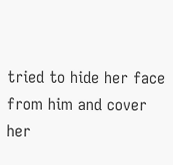tried to hide her face from him and cover her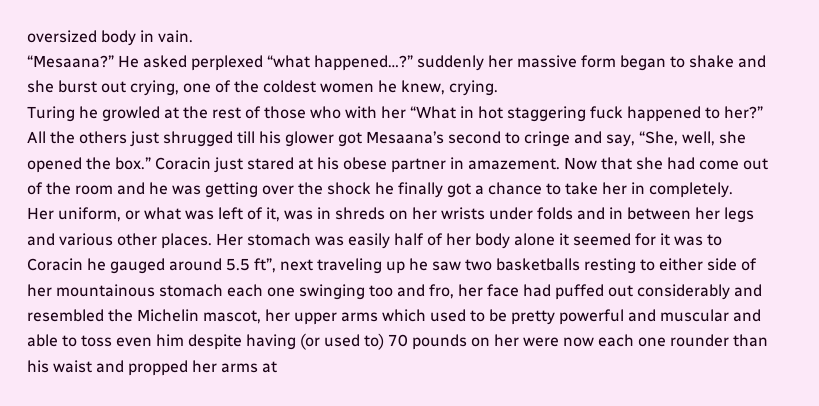oversized body in vain.
“Mesaana?” He asked perplexed “what happened…?” suddenly her massive form began to shake and she burst out crying, one of the coldest women he knew, crying.
Turing he growled at the rest of those who with her “What in hot staggering fuck happened to her?”
All the others just shrugged till his glower got Mesaana’s second to cringe and say, “She, well, she opened the box.” Coracin just stared at his obese partner in amazement. Now that she had come out of the room and he was getting over the shock he finally got a chance to take her in completely.
Her uniform, or what was left of it, was in shreds on her wrists under folds and in between her legs and various other places. Her stomach was easily half of her body alone it seemed for it was to Coracin he gauged around 5.5 ft”, next traveling up he saw two basketballs resting to either side of her mountainous stomach each one swinging too and fro, her face had puffed out considerably and resembled the Michelin mascot, her upper arms which used to be pretty powerful and muscular and able to toss even him despite having (or used to) 70 pounds on her were now each one rounder than his waist and propped her arms at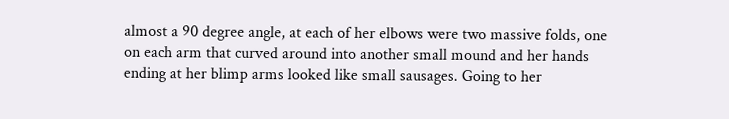almost a 90 degree angle, at each of her elbows were two massive folds, one on each arm that curved around into another small mound and her hands ending at her blimp arms looked like small sausages. Going to her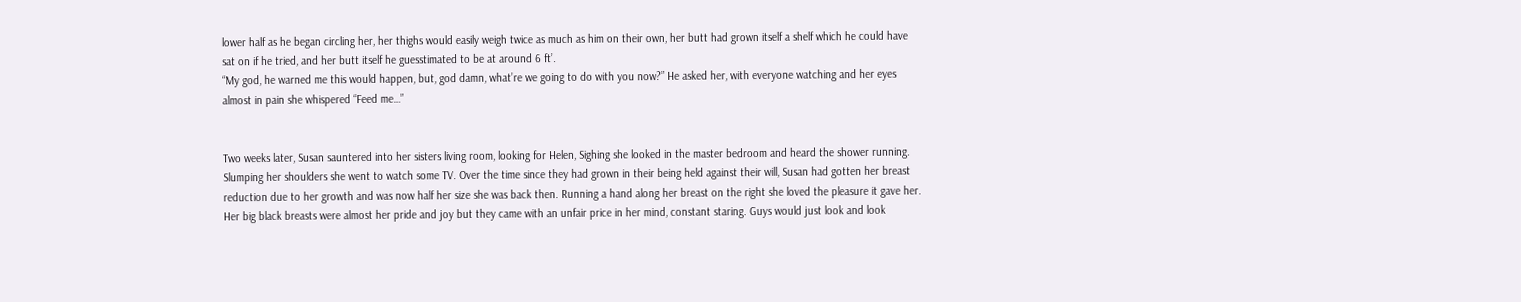lower half as he began circling her, her thighs would easily weigh twice as much as him on their own, her butt had grown itself a shelf which he could have sat on if he tried, and her butt itself he guesstimated to be at around 6 ft’.
“My god, he warned me this would happen, but, god damn, what’re we going to do with you now?” He asked her, with everyone watching and her eyes almost in pain she whispered “Feed me…”


Two weeks later, Susan sauntered into her sisters living room, looking for Helen, Sighing she looked in the master bedroom and heard the shower running. Slumping her shoulders she went to watch some TV. Over the time since they had grown in their being held against their will, Susan had gotten her breast reduction due to her growth and was now half her size she was back then. Running a hand along her breast on the right she loved the pleasure it gave her. Her big black breasts were almost her pride and joy but they came with an unfair price in her mind, constant staring. Guys would just look and look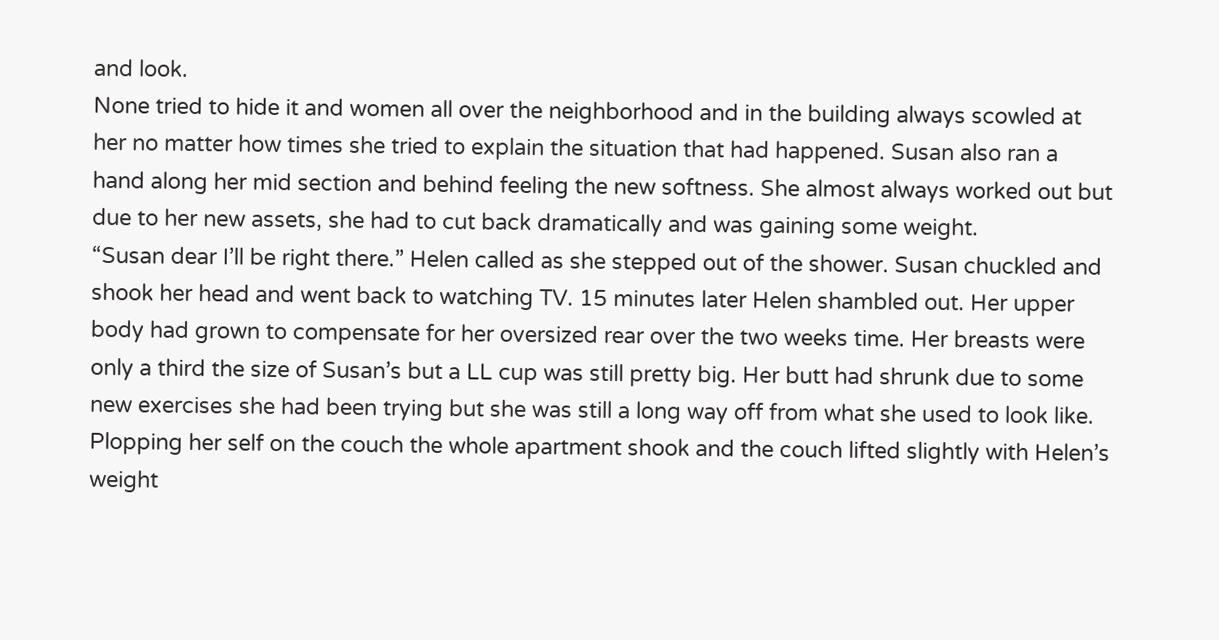and look.
None tried to hide it and women all over the neighborhood and in the building always scowled at her no matter how times she tried to explain the situation that had happened. Susan also ran a hand along her mid section and behind feeling the new softness. She almost always worked out but due to her new assets, she had to cut back dramatically and was gaining some weight.
“Susan dear I’ll be right there.” Helen called as she stepped out of the shower. Susan chuckled and shook her head and went back to watching TV. 15 minutes later Helen shambled out. Her upper body had grown to compensate for her oversized rear over the two weeks time. Her breasts were only a third the size of Susan’s but a LL cup was still pretty big. Her butt had shrunk due to some new exercises she had been trying but she was still a long way off from what she used to look like.
Plopping her self on the couch the whole apartment shook and the couch lifted slightly with Helen’s weight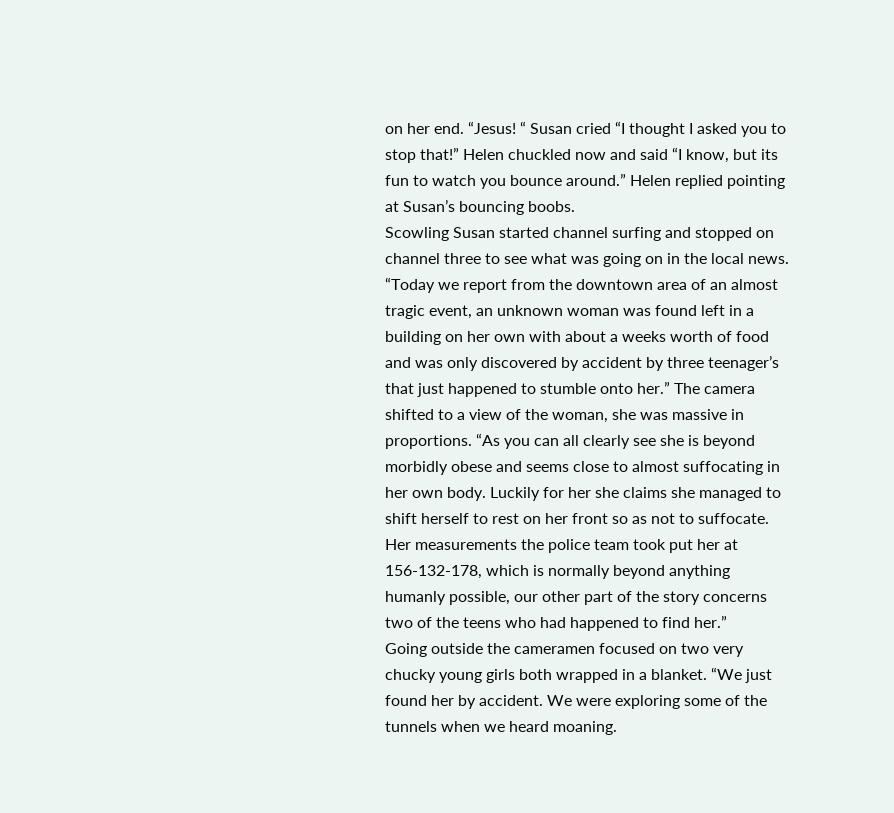on her end. “Jesus! “ Susan cried “I thought I asked you to stop that!” Helen chuckled now and said “I know, but its fun to watch you bounce around.” Helen replied pointing at Susan’s bouncing boobs.
Scowling Susan started channel surfing and stopped on channel three to see what was going on in the local news. “Today we report from the downtown area of an almost tragic event, an unknown woman was found left in a building on her own with about a weeks worth of food and was only discovered by accident by three teenager’s that just happened to stumble onto her.” The camera shifted to a view of the woman, she was massive in proportions. “As you can all clearly see she is beyond morbidly obese and seems close to almost suffocating in her own body. Luckily for her she claims she managed to shift herself to rest on her front so as not to suffocate. Her measurements the police team took put her at 156-132-178, which is normally beyond anything humanly possible, our other part of the story concerns two of the teens who had happened to find her.”
Going outside the cameramen focused on two very chucky young girls both wrapped in a blanket. “We just found her by accident. We were exploring some of the tunnels when we heard moaning.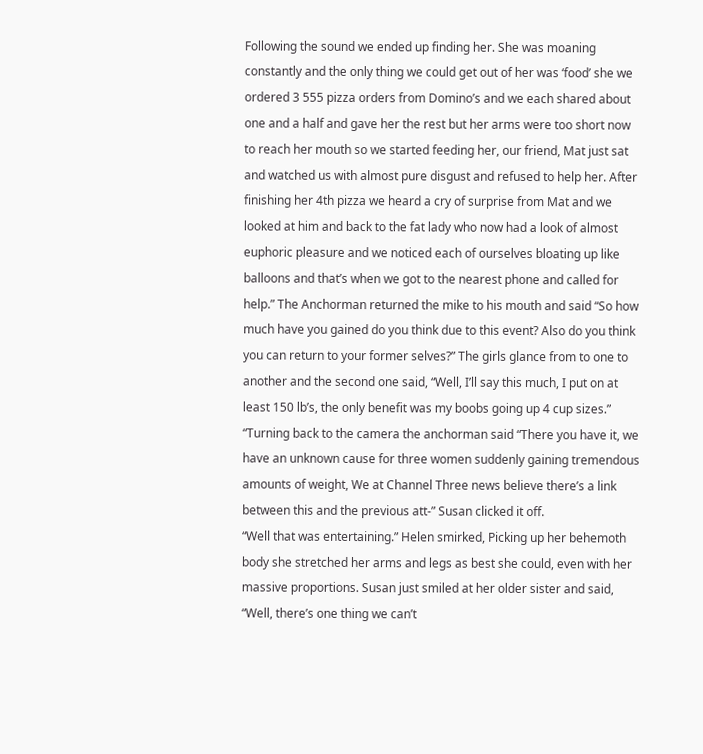Following the sound we ended up finding her. She was moaning constantly and the only thing we could get out of her was ‘food’ she we ordered 3 555 pizza orders from Domino’s and we each shared about one and a half and gave her the rest but her arms were too short now to reach her mouth so we started feeding her, our friend, Mat just sat and watched us with almost pure disgust and refused to help her. After finishing her 4th pizza we heard a cry of surprise from Mat and we looked at him and back to the fat lady who now had a look of almost euphoric pleasure and we noticed each of ourselves bloating up like balloons and that’s when we got to the nearest phone and called for help.” The Anchorman returned the mike to his mouth and said “So how much have you gained do you think due to this event? Also do you think you can return to your former selves?” The girls glance from to one to another and the second one said, “Well, I’ll say this much, I put on at least 150 lb’s, the only benefit was my boobs going up 4 cup sizes.”
“Turning back to the camera the anchorman said “There you have it, we have an unknown cause for three women suddenly gaining tremendous amounts of weight, We at Channel Three news believe there’s a link between this and the previous att-” Susan clicked it off.
“Well that was entertaining.” Helen smirked, Picking up her behemoth body she stretched her arms and legs as best she could, even with her massive proportions. Susan just smiled at her older sister and said, “Well, there’s one thing we can’t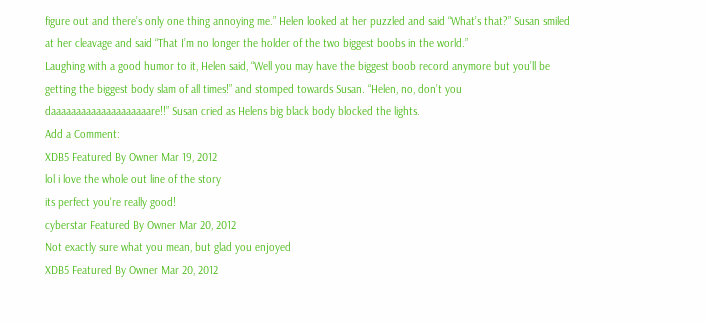figure out and there’s only one thing annoying me.” Helen looked at her puzzled and said “What’s that?” Susan smiled at her cleavage and said “That I’m no longer the holder of the two biggest boobs in the world.”
Laughing with a good humor to it, Helen said, “Well you may have the biggest boob record anymore but you’ll be getting the biggest body slam of all times!” and stomped towards Susan. “Helen, no, don’t you daaaaaaaaaaaaaaaaaaaare!!” Susan cried as Helens big black body blocked the lights.
Add a Comment:
XDB5 Featured By Owner Mar 19, 2012
lol i love the whole out line of the story
its perfect you're really good!
cyberstar Featured By Owner Mar 20, 2012
Not exactly sure what you mean, but glad you enjoyed
XDB5 Featured By Owner Mar 20, 2012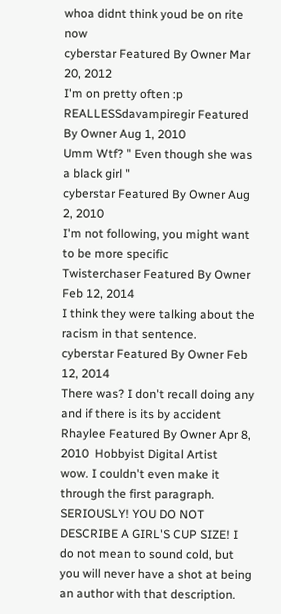whoa didnt think youd be on rite now
cyberstar Featured By Owner Mar 20, 2012
I'm on pretty often :p
REALLESSdavampiregir Featured By Owner Aug 1, 2010
Umm Wtf? " Even though she was a black girl "
cyberstar Featured By Owner Aug 2, 2010
I'm not following, you might want to be more specific
Twisterchaser Featured By Owner Feb 12, 2014
I think they were talking about the racism in that sentence.
cyberstar Featured By Owner Feb 12, 2014
There was? I don't recall doing any and if there is its by accident
Rhaylee Featured By Owner Apr 8, 2010  Hobbyist Digital Artist
wow. I couldn't even make it through the first paragraph. SERIOUSLY! YOU DO NOT DESCRIBE A GIRL'S CUP SIZE! I do not mean to sound cold, but you will never have a shot at being an author with that description.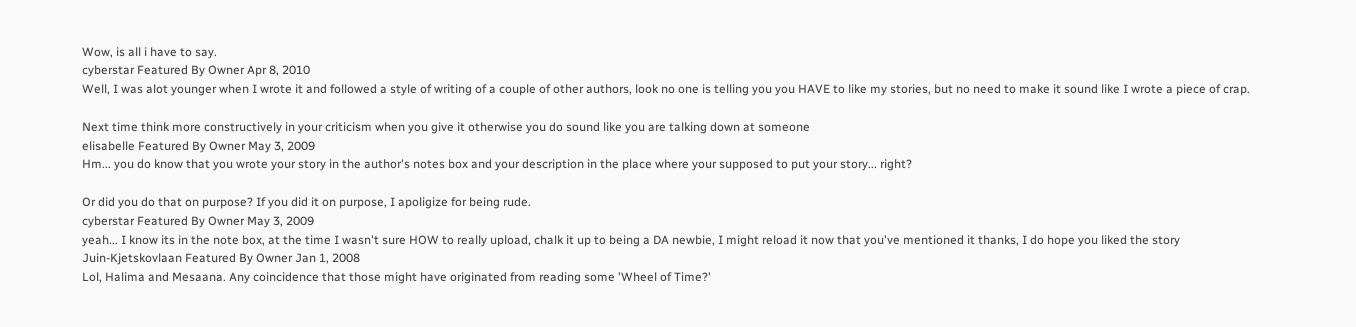Wow, is all i have to say.
cyberstar Featured By Owner Apr 8, 2010
Well, I was alot younger when I wrote it and followed a style of writing of a couple of other authors, look no one is telling you you HAVE to like my stories, but no need to make it sound like I wrote a piece of crap.

Next time think more constructively in your criticism when you give it otherwise you do sound like you are talking down at someone
elisabelle Featured By Owner May 3, 2009
Hm... you do know that you wrote your story in the author's notes box and your description in the place where your supposed to put your story... right?

Or did you do that on purpose? If you did it on purpose, I apoligize for being rude.
cyberstar Featured By Owner May 3, 2009
yeah... I know its in the note box, at the time I wasn't sure HOW to really upload, chalk it up to being a DA newbie, I might reload it now that you've mentioned it thanks, I do hope you liked the story
Juin-Kjetskovlaan Featured By Owner Jan 1, 2008
Lol, Halima and Mesaana. Any coincidence that those might have originated from reading some 'Wheel of Time?'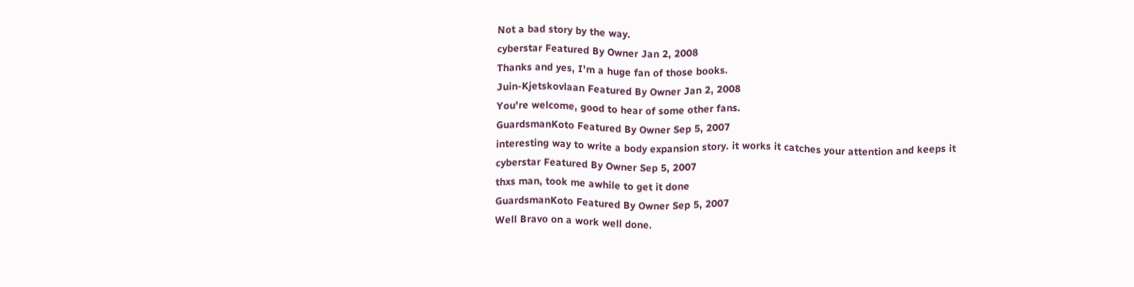Not a bad story by the way.
cyberstar Featured By Owner Jan 2, 2008
Thanks and yes, I'm a huge fan of those books.
Juin-Kjetskovlaan Featured By Owner Jan 2, 2008
You're welcome, good to hear of some other fans.
GuardsmanKoto Featured By Owner Sep 5, 2007
interesting way to write a body expansion story. it works it catches your attention and keeps it
cyberstar Featured By Owner Sep 5, 2007
thxs man, took me awhile to get it done
GuardsmanKoto Featured By Owner Sep 5, 2007
Well Bravo on a work well done.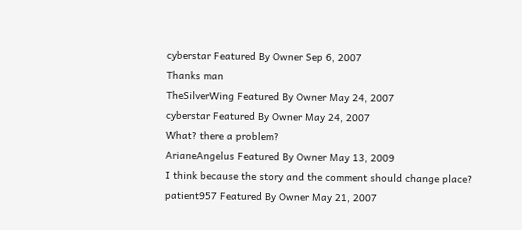cyberstar Featured By Owner Sep 6, 2007
Thanks man
TheSilverWing Featured By Owner May 24, 2007
cyberstar Featured By Owner May 24, 2007
What? there a problem?
ArianeAngelus Featured By Owner May 13, 2009
I think because the story and the comment should change place?
patient957 Featured By Owner May 21, 2007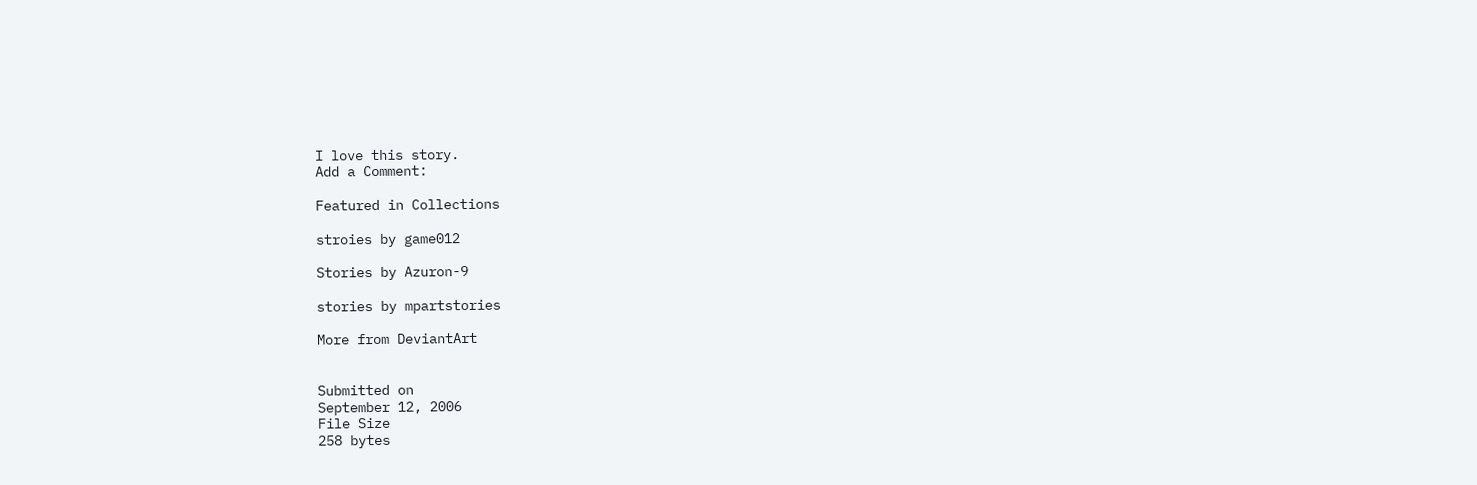I love this story.
Add a Comment:

Featured in Collections

stroies by game012

Stories by Azuron-9

stories by mpartstories

More from DeviantArt


Submitted on
September 12, 2006
File Size
258 bytes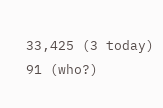33,425 (3 today)
91 (who?)